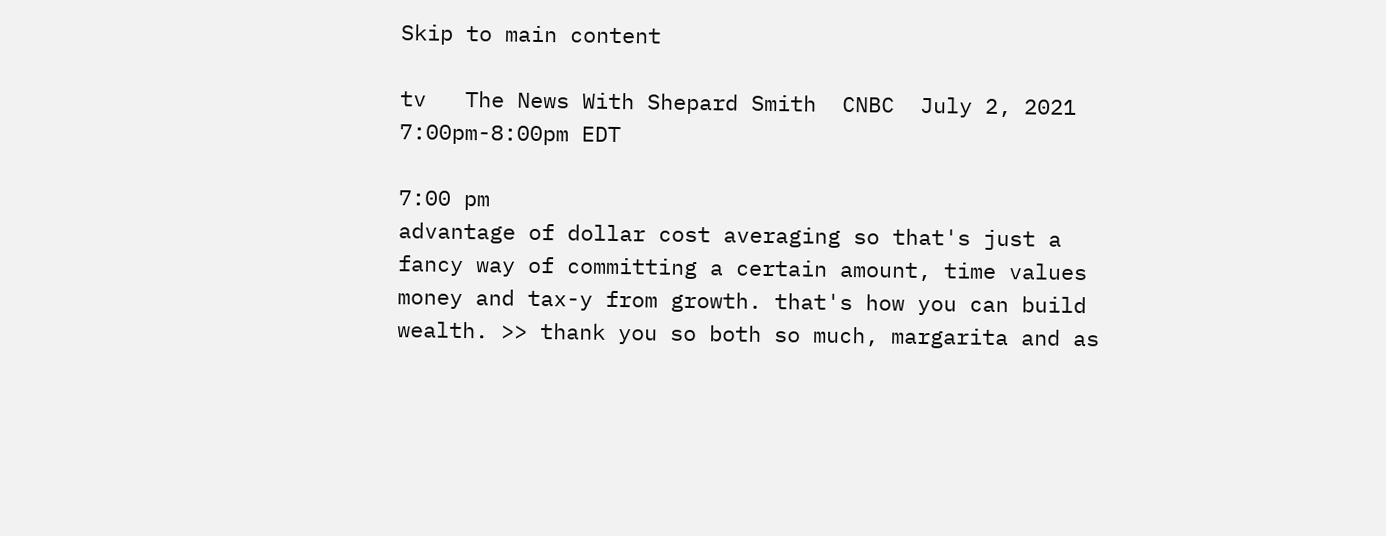Skip to main content

tv   The News With Shepard Smith  CNBC  July 2, 2021 7:00pm-8:00pm EDT

7:00 pm
advantage of dollar cost averaging so that's just a fancy way of committing a certain amount, time values money and tax-y from growth. that's how you can build wealth. >> thank you so both so much, margarita and as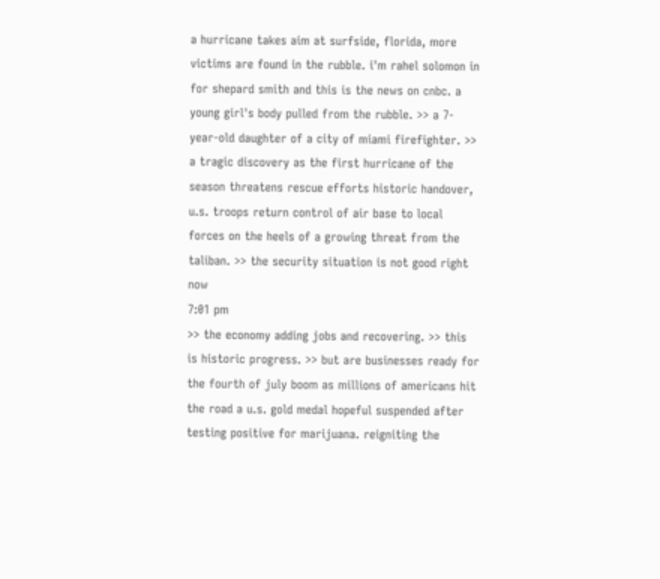a hurricane takes aim at surfside, florida, more victims are found in the rubble. i'm rahel solomon in for shepard smith and this is the news on cnbc. a young girl's body pulled from the rubble. >> a 7-year-old daughter of a city of miami firefighter. >> a tragic discovery as the first hurricane of the season threatens rescue efforts historic handover, u.s. troops return control of air base to local forces on the heels of a growing threat from the taliban. >> the security situation is not good right now
7:01 pm
>> the economy adding jobs and recovering. >> this is historic progress. >> but are businesses ready for the fourth of july boom as millions of americans hit the road a u.s. gold medal hopeful suspended after testing positive for marijuana. reigniting the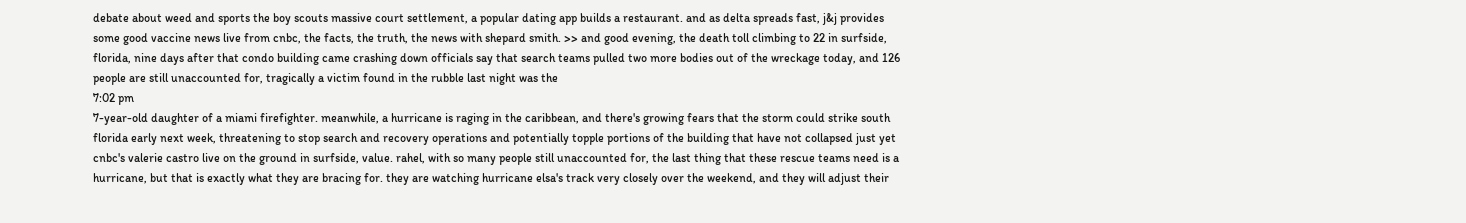debate about weed and sports the boy scouts massive court settlement, a popular dating app builds a restaurant. and as delta spreads fast, j&j provides some good vaccine news live from cnbc, the facts, the truth, the news with shepard smith. >> and good evening, the death toll climbing to 22 in surfside, florida, nine days after that condo building came crashing down officials say that search teams pulled two more bodies out of the wreckage today, and 126 people are still unaccounted for, tragically a victim found in the rubble last night was the
7:02 pm
7-year-old daughter of a miami firefighter. meanwhile, a hurricane is raging in the caribbean, and there's growing fears that the storm could strike south florida early next week, threatening to stop search and recovery operations and potentially topple portions of the building that have not collapsed just yet cnbc's valerie castro live on the ground in surfside, value. rahel, with so many people still unaccounted for, the last thing that these rescue teams need is a hurricane, but that is exactly what they are bracing for. they are watching hurricane elsa's track very closely over the weekend, and they will adjust their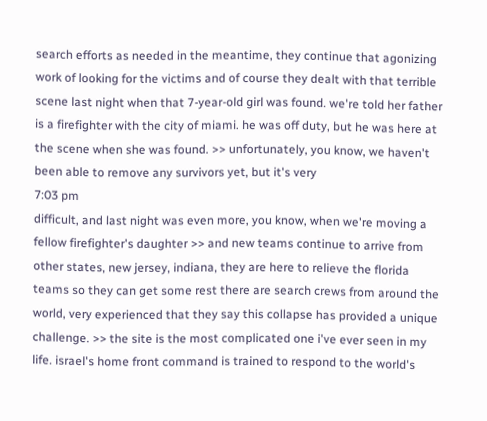search efforts as needed in the meantime, they continue that agonizing work of looking for the victims and of course they dealt with that terrible scene last night when that 7-year-old girl was found. we're told her father is a firefighter with the city of miami. he was off duty, but he was here at the scene when she was found. >> unfortunately, you know, we haven't been able to remove any survivors yet, but it's very
7:03 pm
difficult, and last night was even more, you know, when we're moving a fellow firefighter's daughter >> and new teams continue to arrive from other states, new jersey, indiana, they are here to relieve the florida teams so they can get some rest there are search crews from around the world, very experienced that they say this collapse has provided a unique challenge. >> the site is the most complicated one i've ever seen in my life. israel's home front command is trained to respond to the world's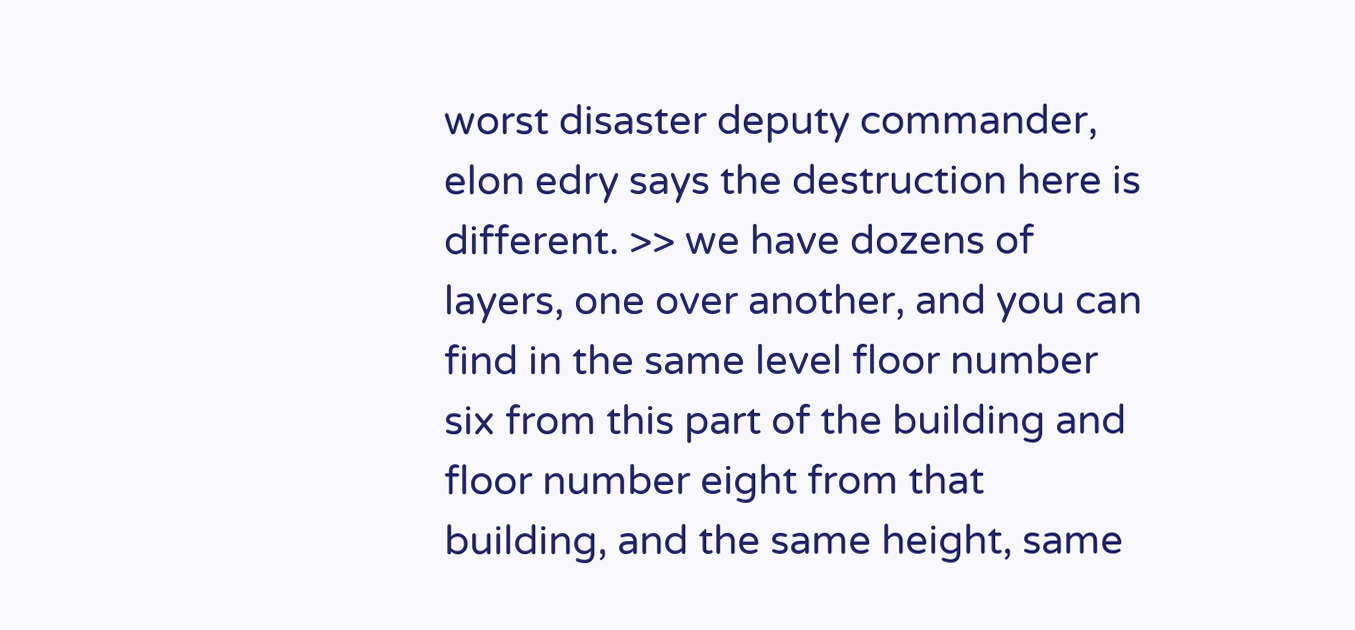worst disaster deputy commander, elon edry says the destruction here is different. >> we have dozens of layers, one over another, and you can find in the same level floor number six from this part of the building and floor number eight from that building, and the same height, same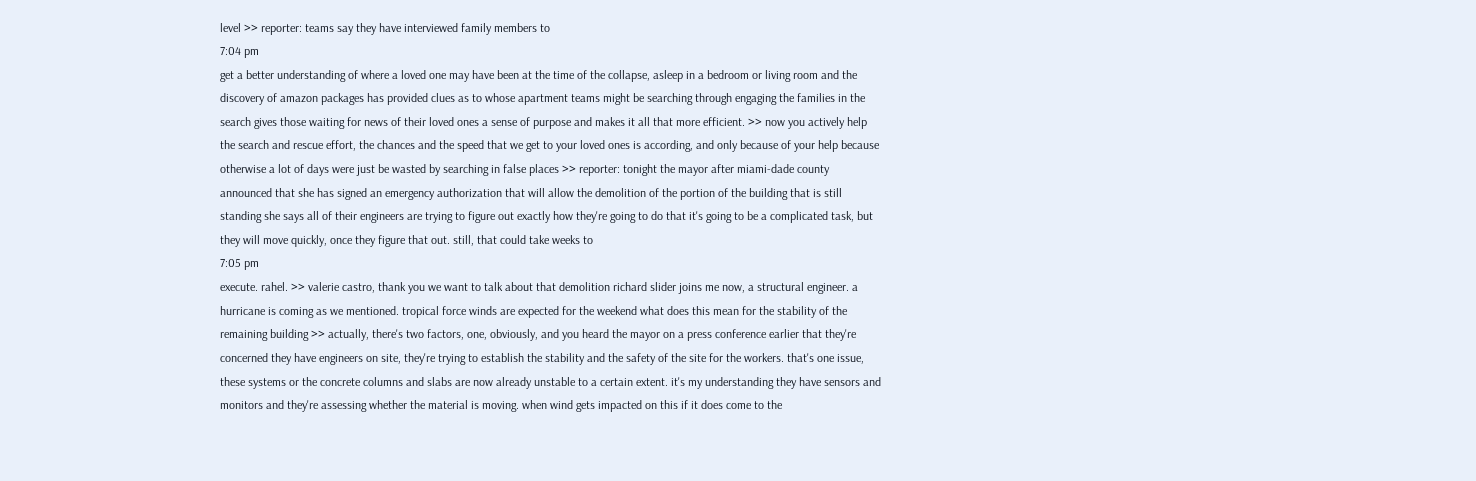level >> reporter: teams say they have interviewed family members to
7:04 pm
get a better understanding of where a loved one may have been at the time of the collapse, asleep in a bedroom or living room and the discovery of amazon packages has provided clues as to whose apartment teams might be searching through engaging the families in the search gives those waiting for news of their loved ones a sense of purpose and makes it all that more efficient. >> now you actively help the search and rescue effort, the chances and the speed that we get to your loved ones is according, and only because of your help because otherwise a lot of days were just be wasted by searching in false places >> reporter: tonight the mayor after miami-dade county announced that she has signed an emergency authorization that will allow the demolition of the portion of the building that is still standing she says all of their engineers are trying to figure out exactly how they're going to do that it's going to be a complicated task, but they will move quickly, once they figure that out. still, that could take weeks to
7:05 pm
execute. rahel. >> valerie castro, thank you we want to talk about that demolition richard slider joins me now, a structural engineer. a hurricane is coming as we mentioned. tropical force winds are expected for the weekend what does this mean for the stability of the remaining building >> actually, there's two factors, one, obviously, and you heard the mayor on a press conference earlier that they're concerned they have engineers on site, they're trying to establish the stability and the safety of the site for the workers. that's one issue, these systems or the concrete columns and slabs are now already unstable to a certain extent. it's my understanding they have sensors and monitors and they're assessing whether the material is moving. when wind gets impacted on this if it does come to the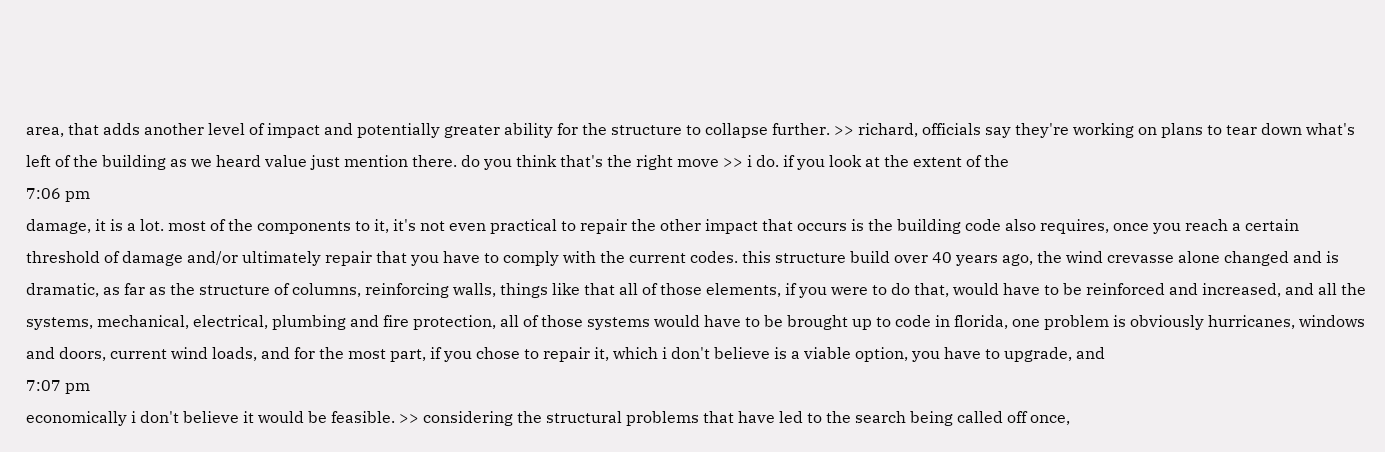area, that adds another level of impact and potentially greater ability for the structure to collapse further. >> richard, officials say they're working on plans to tear down what's left of the building as we heard value just mention there. do you think that's the right move >> i do. if you look at the extent of the
7:06 pm
damage, it is a lot. most of the components to it, it's not even practical to repair the other impact that occurs is the building code also requires, once you reach a certain threshold of damage and/or ultimately repair that you have to comply with the current codes. this structure build over 40 years ago, the wind crevasse alone changed and is dramatic, as far as the structure of columns, reinforcing walls, things like that all of those elements, if you were to do that, would have to be reinforced and increased, and all the systems, mechanical, electrical, plumbing and fire protection, all of those systems would have to be brought up to code in florida, one problem is obviously hurricanes, windows and doors, current wind loads, and for the most part, if you chose to repair it, which i don't believe is a viable option, you have to upgrade, and
7:07 pm
economically i don't believe it would be feasible. >> considering the structural problems that have led to the search being called off once,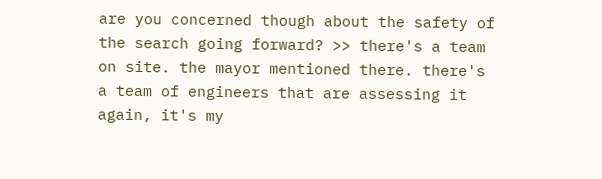are you concerned though about the safety of the search going forward? >> there's a team on site. the mayor mentioned there. there's a team of engineers that are assessing it again, it's my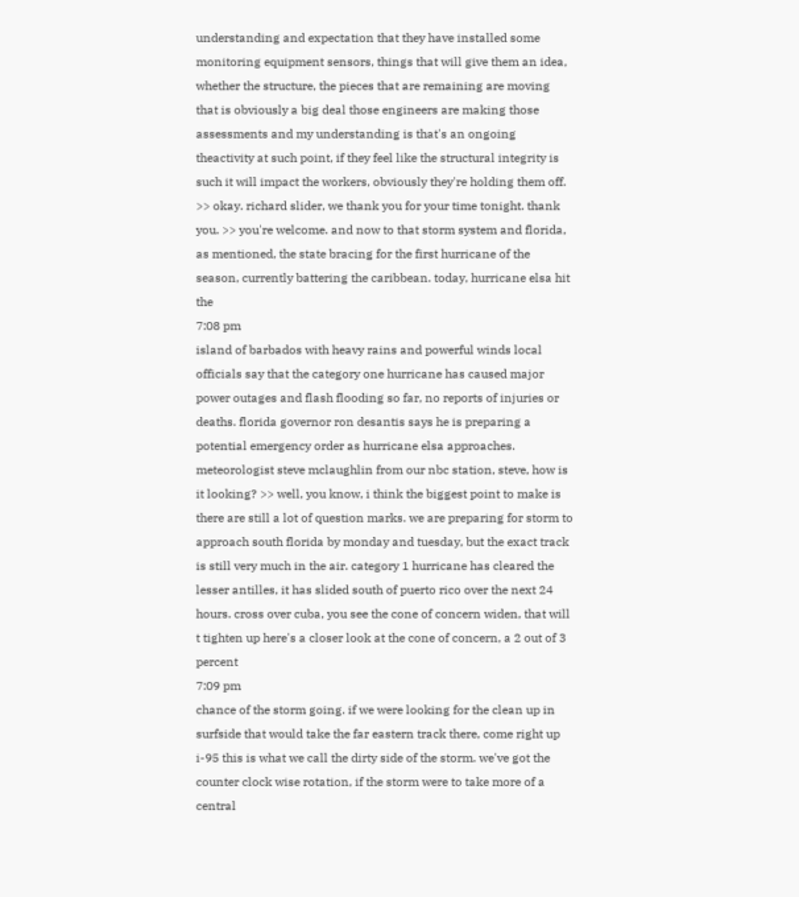understanding and expectation that they have installed some monitoring equipment sensors, things that will give them an idea, whether the structure, the pieces that are remaining are moving that is obviously a big deal those engineers are making those assessments and my understanding is that's an ongoing theactivity at such point, if they feel like the structural integrity is such it will impact the workers, obviously they're holding them off. >> okay. richard slider, we thank you for your time tonight. thank you. >> you're welcome. and now to that storm system and florida, as mentioned, the state bracing for the first hurricane of the season, currently battering the caribbean. today, hurricane elsa hit the
7:08 pm
island of barbados with heavy rains and powerful winds local officials say that the category one hurricane has caused major power outages and flash flooding so far, no reports of injuries or deaths. florida governor ron desantis says he is preparing a potential emergency order as hurricane elsa approaches. meteorologist steve mclaughlin from our nbc station, steve, how is it looking? >> well, you know, i think the biggest point to make is there are still a lot of question marks. we are preparing for storm to approach south florida by monday and tuesday, but the exact track is still very much in the air. category 1 hurricane has cleared the lesser antilles, it has slided south of puerto rico over the next 24 hours. cross over cuba, you see the cone of concern widen, that will t tighten up here's a closer look at the cone of concern, a 2 out of 3 percent
7:09 pm
chance of the storm going. if we were looking for the clean up in surfside that would take the far eastern track there, come right up i-95 this is what we call the dirty side of the storm. we've got the counter clock wise rotation, if the storm were to take more of a central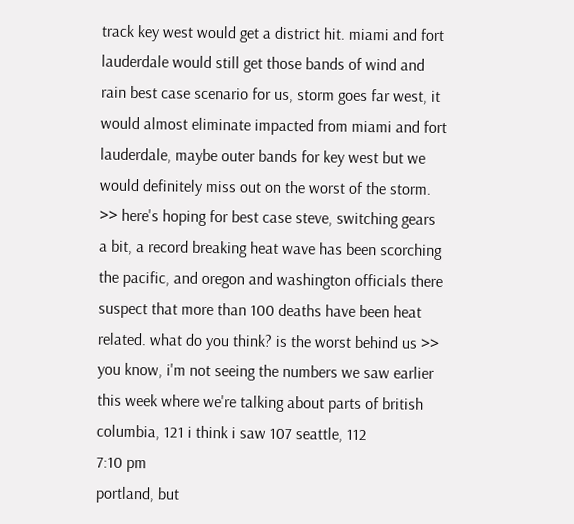track key west would get a district hit. miami and fort lauderdale would still get those bands of wind and rain best case scenario for us, storm goes far west, it would almost eliminate impacted from miami and fort lauderdale, maybe outer bands for key west but we would definitely miss out on the worst of the storm. >> here's hoping for best case steve, switching gears a bit, a record breaking heat wave has been scorching the pacific, and oregon and washington officials there suspect that more than 100 deaths have been heat related. what do you think? is the worst behind us >> you know, i'm not seeing the numbers we saw earlier this week where we're talking about parts of british columbia, 121 i think i saw 107 seattle, 112
7:10 pm
portland, but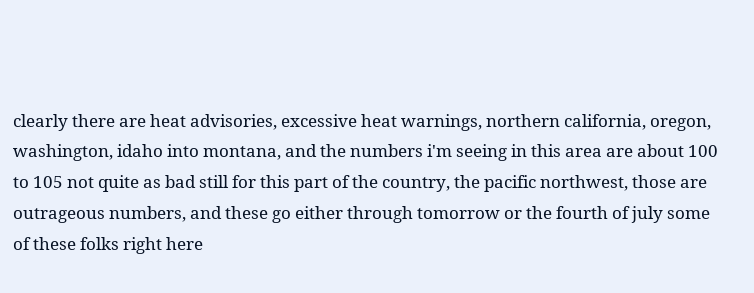clearly there are heat advisories, excessive heat warnings, northern california, oregon, washington, idaho into montana, and the numbers i'm seeing in this area are about 100 to 105 not quite as bad still for this part of the country, the pacific northwest, those are outrageous numbers, and these go either through tomorrow or the fourth of july some of these folks right here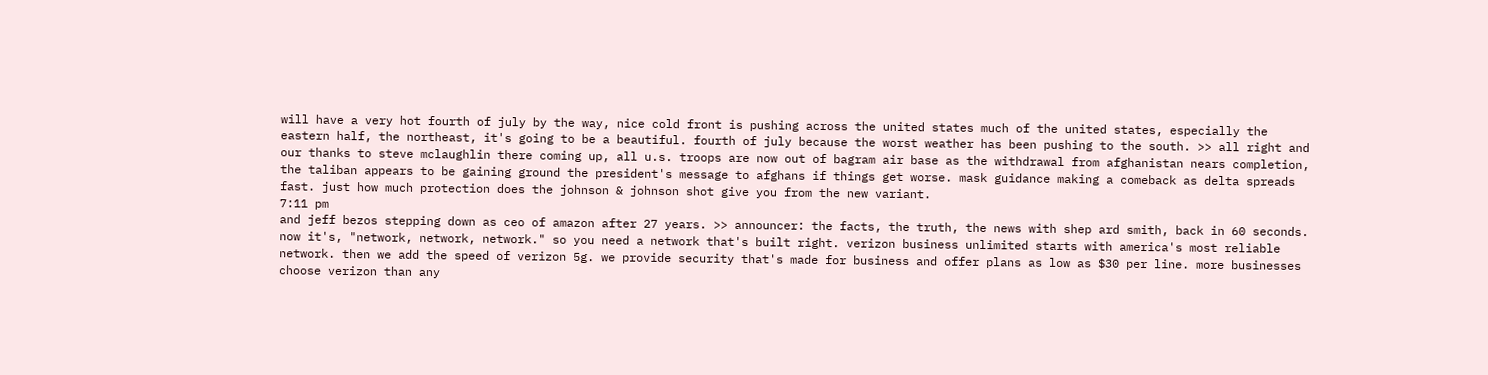will have a very hot fourth of july by the way, nice cold front is pushing across the united states much of the united states, especially the eastern half, the northeast, it's going to be a beautiful. fourth of july because the worst weather has been pushing to the south. >> all right and our thanks to steve mclaughlin there coming up, all u.s. troops are now out of bagram air base as the withdrawal from afghanistan nears completion, the taliban appears to be gaining ground the president's message to afghans if things get worse. mask guidance making a comeback as delta spreads fast. just how much protection does the johnson & johnson shot give you from the new variant.
7:11 pm
and jeff bezos stepping down as ceo of amazon after 27 years. >> announcer: the facts, the truth, the news with shep ard smith, back in 60 seconds. now it's, "network, network, network." so you need a network that's built right. verizon business unlimited starts with america's most reliable network. then we add the speed of verizon 5g. we provide security that's made for business and offer plans as low as $30 per line. more businesses choose verizon than any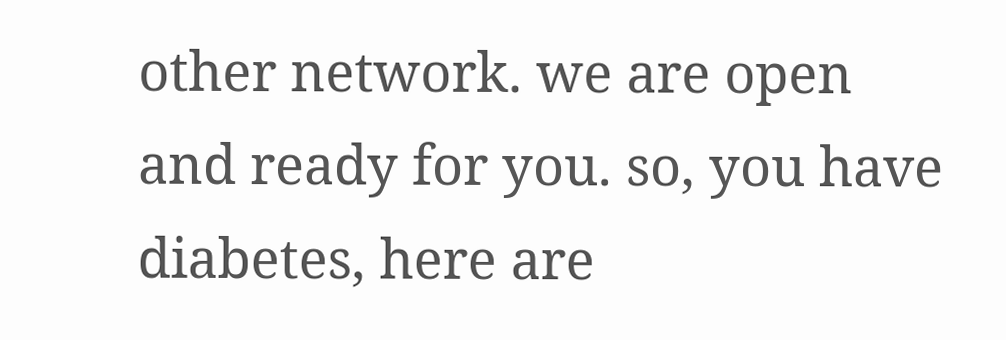other network. we are open and ready for you. so, you have diabetes, here are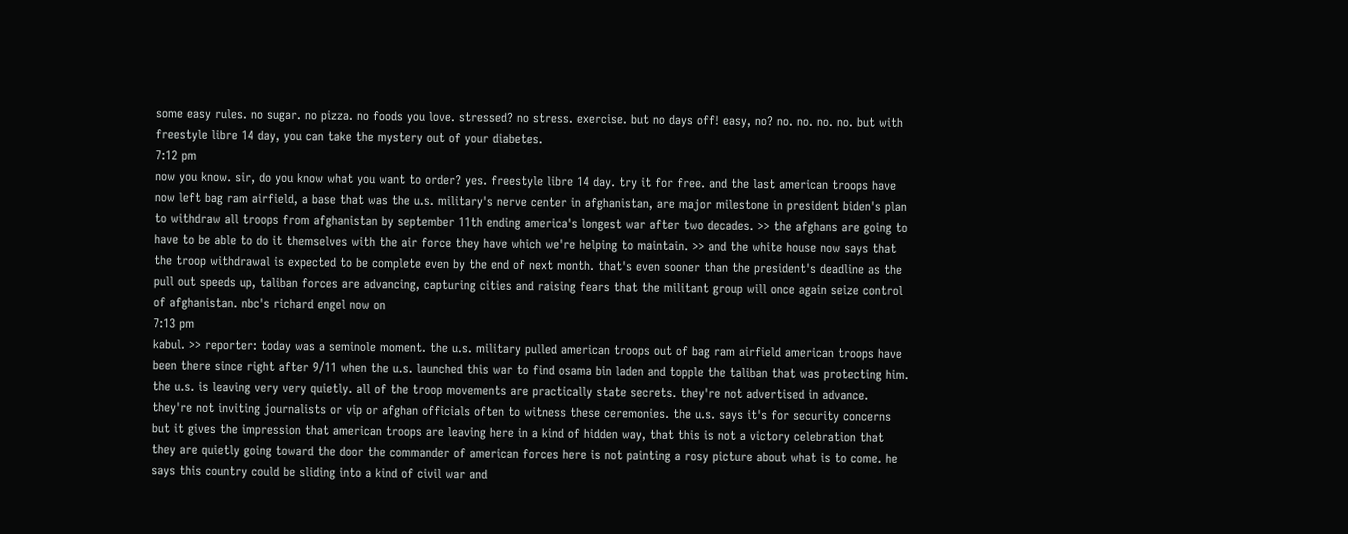some easy rules. no sugar. no pizza. no foods you love. stressed? no stress. exercise. but no days off! easy, no? no. no. no. no. but with freestyle libre 14 day, you can take the mystery out of your diabetes.
7:12 pm
now you know. sir, do you know what you want to order? yes. freestyle libre 14 day. try it for free. and the last american troops have now left bag ram airfield, a base that was the u.s. military's nerve center in afghanistan, are major milestone in president biden's plan to withdraw all troops from afghanistan by september 11th ending america's longest war after two decades. >> the afghans are going to have to be able to do it themselves with the air force they have which we're helping to maintain. >> and the white house now says that the troop withdrawal is expected to be complete even by the end of next month. that's even sooner than the president's deadline as the pull out speeds up, taliban forces are advancing, capturing cities and raising fears that the militant group will once again seize control of afghanistan. nbc's richard engel now on
7:13 pm
kabul. >> reporter: today was a seminole moment. the u.s. military pulled american troops out of bag ram airfield american troops have been there since right after 9/11 when the u.s. launched this war to find osama bin laden and topple the taliban that was protecting him. the u.s. is leaving very very quietly. all of the troop movements are practically state secrets. they're not advertised in advance. they're not inviting journalists or vip or afghan officials often to witness these ceremonies. the u.s. says it's for security concerns but it gives the impression that american troops are leaving here in a kind of hidden way, that this is not a victory celebration that they are quietly going toward the door the commander of american forces here is not painting a rosy picture about what is to come. he says this country could be sliding into a kind of civil war and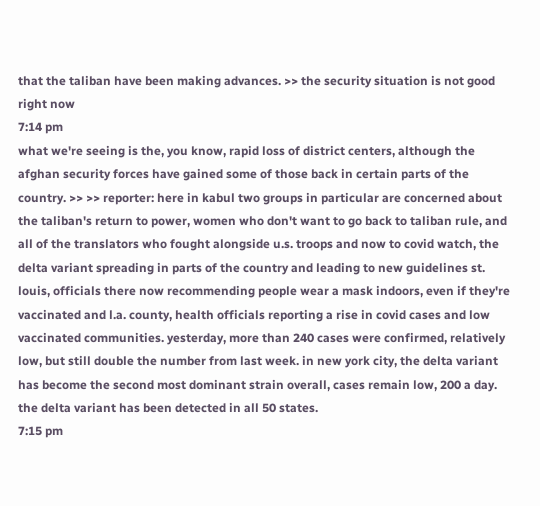that the taliban have been making advances. >> the security situation is not good right now
7:14 pm
what we're seeing is the, you know, rapid loss of district centers, although the afghan security forces have gained some of those back in certain parts of the country. >> >> reporter: here in kabul two groups in particular are concerned about the taliban's return to power, women who don't want to go back to taliban rule, and all of the translators who fought alongside u.s. troops and now to covid watch, the delta variant spreading in parts of the country and leading to new guidelines st. louis, officials there now recommending people wear a mask indoors, even if they're vaccinated and l.a. county, health officials reporting a rise in covid cases and low vaccinated communities. yesterday, more than 240 cases were confirmed, relatively low, but still double the number from last week. in new york city, the delta variant has become the second most dominant strain overall, cases remain low, 200 a day. the delta variant has been detected in all 50 states.
7:15 pm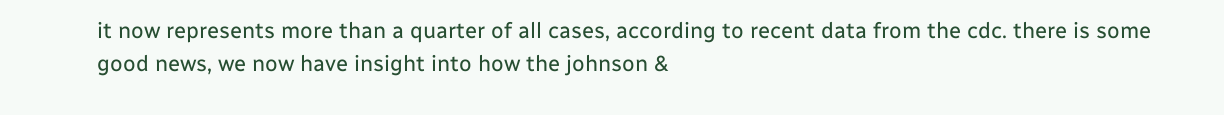it now represents more than a quarter of all cases, according to recent data from the cdc. there is some good news, we now have insight into how the johnson &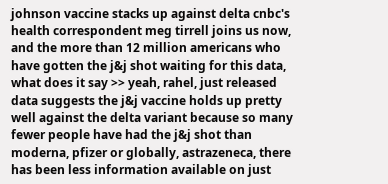johnson vaccine stacks up against delta cnbc's health correspondent meg tirrell joins us now, and the more than 12 million americans who have gotten the j&j shot waiting for this data, what does it say >> yeah, rahel, just released data suggests the j&j vaccine holds up pretty well against the delta variant because so many fewer people have had the j&j shot than moderna, pfizer or globally, astrazeneca, there has been less information available on just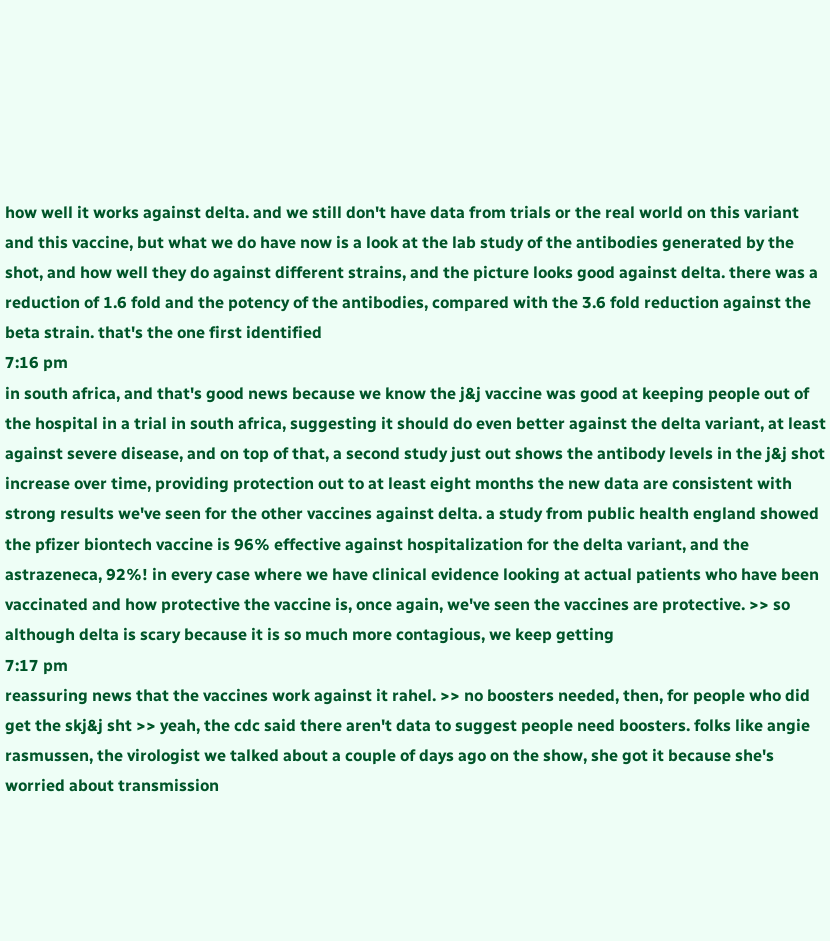how well it works against delta. and we still don't have data from trials or the real world on this variant and this vaccine, but what we do have now is a look at the lab study of the antibodies generated by the shot, and how well they do against different strains, and the picture looks good against delta. there was a reduction of 1.6 fold and the potency of the antibodies, compared with the 3.6 fold reduction against the beta strain. that's the one first identified
7:16 pm
in south africa, and that's good news because we know the j&j vaccine was good at keeping people out of the hospital in a trial in south africa, suggesting it should do even better against the delta variant, at least against severe disease, and on top of that, a second study just out shows the antibody levels in the j&j shot increase over time, providing protection out to at least eight months the new data are consistent with strong results we've seen for the other vaccines against delta. a study from public health england showed the pfizer biontech vaccine is 96% effective against hospitalization for the delta variant, and the astrazeneca, 92%! in every case where we have clinical evidence looking at actual patients who have been vaccinated and how protective the vaccine is, once again, we've seen the vaccines are protective. >> so although delta is scary because it is so much more contagious, we keep getting
7:17 pm
reassuring news that the vaccines work against it rahel. >> no boosters needed, then, for people who did get the skj&j sht >> yeah, the cdc said there aren't data to suggest people need boosters. folks like angie rasmussen, the virologist we talked about a couple of days ago on the show, she got it because she's worried about transmission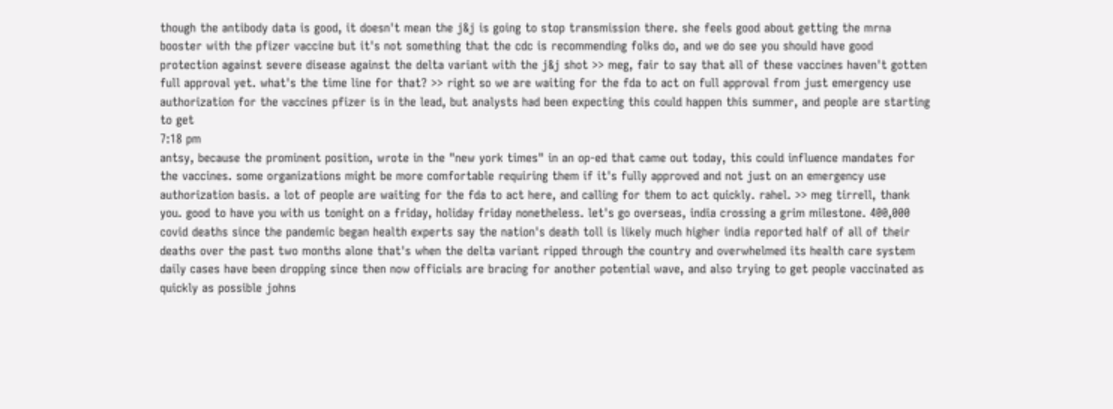though the antibody data is good, it doesn't mean the j&j is going to stop transmission there. she feels good about getting the mrna booster with the pfizer vaccine but it's not something that the cdc is recommending folks do, and we do see you should have good protection against severe disease against the delta variant with the j&j shot >> meg, fair to say that all of these vaccines haven't gotten full approval yet. what's the time line for that? >> right so we are waiting for the fda to act on full approval from just emergency use authorization for the vaccines pfizer is in the lead, but analysts had been expecting this could happen this summer, and people are starting to get
7:18 pm
antsy, because the prominent position, wrote in the "new york times" in an op-ed that came out today, this could influence mandates for the vaccines. some organizations might be more comfortable requiring them if it's fully approved and not just on an emergency use authorization basis. a lot of people are waiting for the fda to act here, and calling for them to act quickly. rahel. >> meg tirrell, thank you. good to have you with us tonight on a friday, holiday friday nonetheless. let's go overseas, india crossing a grim milestone. 400,000 covid deaths since the pandemic began health experts say the nation's death toll is likely much higher india reported half of all of their deaths over the past two months alone that's when the delta variant ripped through the country and overwhelmed its health care system daily cases have been dropping since then now officials are bracing for another potential wave, and also trying to get people vaccinated as quickly as possible johns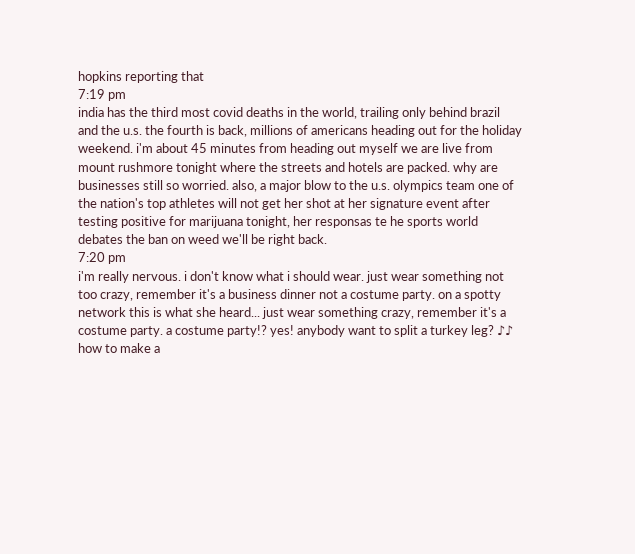hopkins reporting that
7:19 pm
india has the third most covid deaths in the world, trailing only behind brazil and the u.s. the fourth is back, millions of americans heading out for the holiday weekend. i'm about 45 minutes from heading out myself we are live from mount rushmore tonight where the streets and hotels are packed. why are businesses still so worried. also, a major blow to the u.s. olympics team one of the nation's top athletes will not get her shot at her signature event after testing positive for marijuana tonight, her responsas te he sports world debates the ban on weed we'll be right back.
7:20 pm
i'm really nervous. i don't know what i should wear. just wear something not too crazy, remember it's a business dinner not a costume party. on a spotty network this is what she heard... just wear something crazy, remember it's a costume party. a costume party!? yes! anybody want to split a turkey leg? ♪♪ how to make a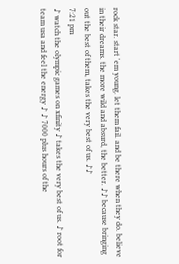rock star. start 'em young. let them fail. and be there when they do. believe in their dreams. the more wild and absurd, the better. ♪♪ because bringing out the best of them, takes the very best of us. ♪♪
7:21 pm
♪ watch the olympic games on xfinity ♪ takes the very best of us. ♪ root for team usa and feel the energy ♪ ♪ 7000 plus hours of the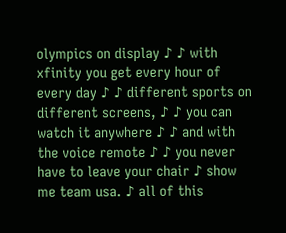olympics on display ♪ ♪ with xfinity you get every hour of every day ♪ ♪ different sports on different screens, ♪ ♪ you can watch it anywhere ♪ ♪ and with the voice remote ♪ ♪ you never have to leave your chair ♪ show me team usa. ♪ all of this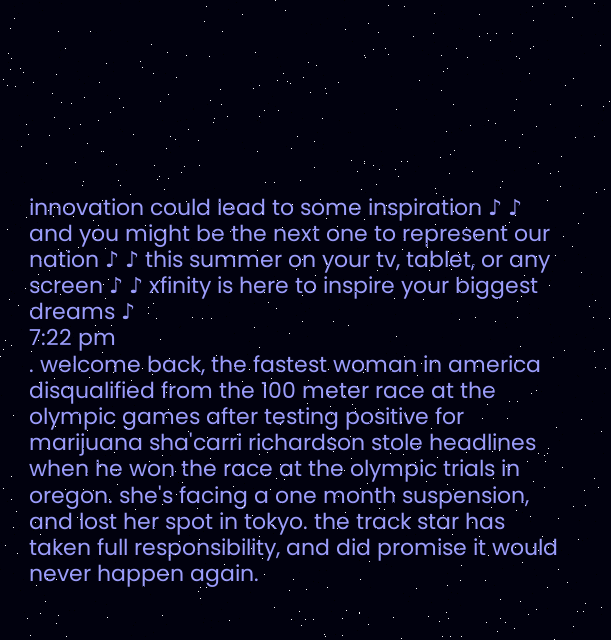innovation could lead to some inspiration ♪ ♪ and you might be the next one to represent our nation ♪ ♪ this summer on your tv, tablet, or any screen ♪ ♪ xfinity is here to inspire your biggest dreams ♪
7:22 pm
. welcome back, the fastest woman in america disqualified from the 100 meter race at the olympic games after testing positive for marijuana sha'carri richardson stole headlines when he won the race at the olympic trials in oregon. she's facing a one month suspension, and lost her spot in tokyo. the track star has taken full responsibility, and did promise it would never happen again.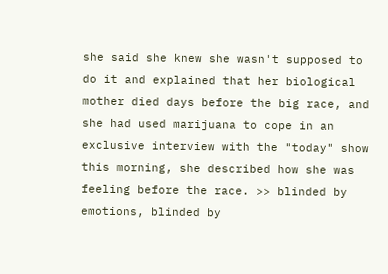she said she knew she wasn't supposed to do it and explained that her biological mother died days before the big race, and she had used marijuana to cope in an exclusive interview with the "today" show this morning, she described how she was feeling before the race. >> blinded by emotions, blinded by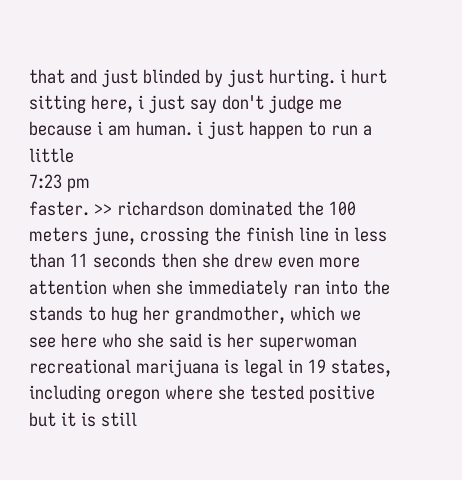that and just blinded by just hurting. i hurt sitting here, i just say don't judge me because i am human. i just happen to run a little
7:23 pm
faster. >> richardson dominated the 100 meters june, crossing the finish line in less than 11 seconds then she drew even more attention when she immediately ran into the stands to hug her grandmother, which we see here who she said is her superwoman recreational marijuana is legal in 19 states, including oregon where she tested positive but it is still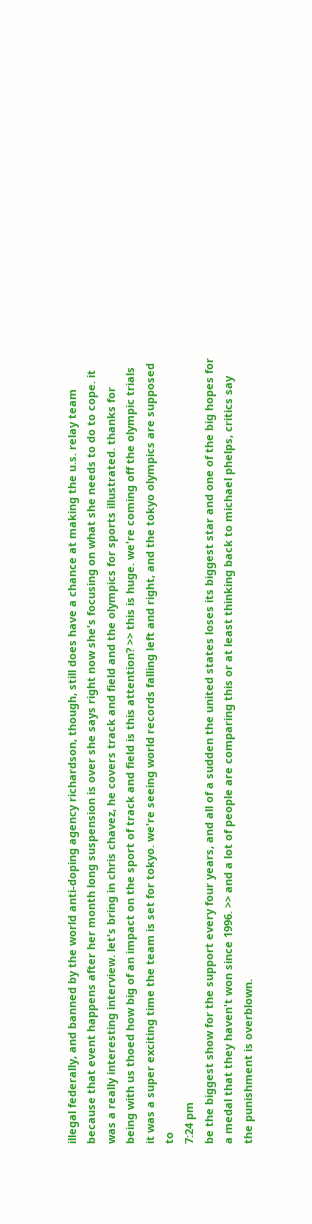illegal federally, and banned by the world anti-doping agency richardson, though, still does have a chance at making the u.s. relay team because that event happens after her month long suspension is over she says right now she's focusing on what she needs to do to cope. it was a really interesting interview. let's bring in chris chavez, he covers track and field and the olympics for sports illustrated. thanks for being with us thoed how big of an impact on the sport of track and field is this attention? >> this is huge. we're coming off the olympic trials it was a super exciting time the team is set for tokyo. we're seeing world records falling left and right, and the tokyo olympics are supposed to
7:24 pm
be the biggest show for the support every four years, and all of a sudden the united states loses its biggest star and one of the big hopes for a medal that they haven't won since 1996. >> and a lot of people are comparing this or at least thinking back to michael phelps, critics say the punishment is overblown.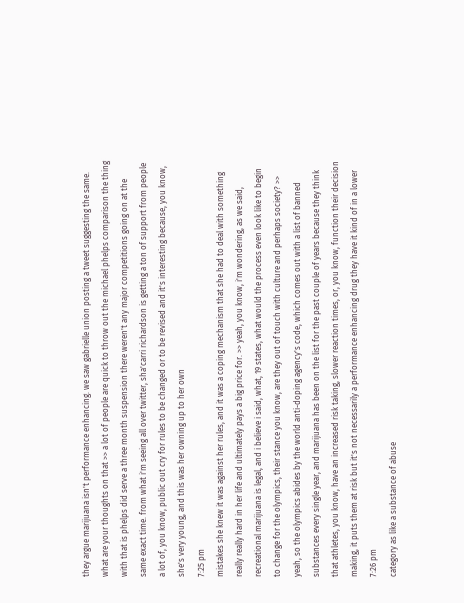they argue marijuana isn't performance enhancing. we saw gabrielle union posting a tweet suggesting the same. what are your thoughts on that >> a lot of people are quick to throw out the michael phelps comparison the thing with that is phelps did serve a three month suspension there weren't any major competitions going on at the same exact time. from what i'm seeing all over twitter, sha'carri richardson is getting a ton of support from people a lot of, you know, public out cry for rules to be changed or to be revised and it's interesting because, you know, she's very young, and this was her owning up to her own
7:25 pm
mistakes she knew it was against her rules, and it was a coping mechanism that she had to deal with something really really hard in her life and ultimately pays a big price for. >> yeah, you know, i'm wondering, as we said, recreational marijuana is legal, and i believe i said, what, 19 states, what would the process even look like to begin to change for the olympics, their stance you know, are they out of touch with culture and perhaps society? >> yeah, so the olympics abides by the world anti-doping agency's code, which comes out with a list of banned substances every single year, and marijuana has been on the list for the past couple of years because they think that athletes, you know, have an increased risk taking, slower reaction times, or, you know, function their decision making, it puts them at risk but it's not necessarily a performance enhancing drug they have it kind of in a lower
7:26 pm
category as like a substance of abuse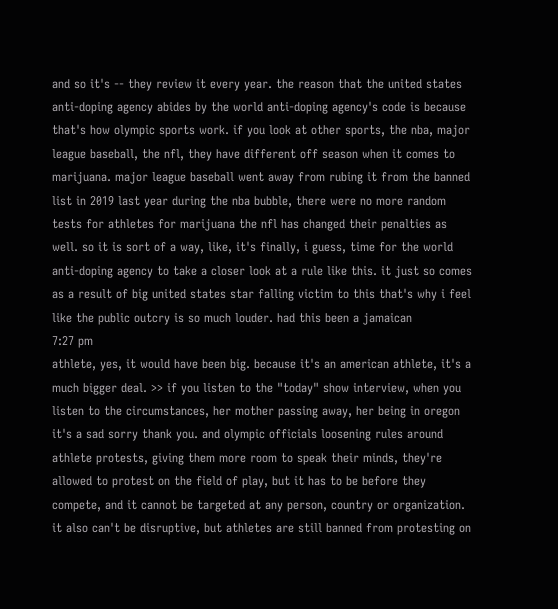and so it's -- they review it every year. the reason that the united states anti-doping agency abides by the world anti-doping agency's code is because that's how olympic sports work. if you look at other sports, the nba, major league baseball, the nfl, they have different off season when it comes to marijuana. major league baseball went away from rubing it from the banned list in 2019 last year during the nba bubble, there were no more random tests for athletes for marijuana the nfl has changed their penalties as well. so it is sort of a way, like, it's finally, i guess, time for the world anti-doping agency to take a closer look at a rule like this. it just so comes as a result of big united states star falling victim to this that's why i feel like the public outcry is so much louder. had this been a jamaican
7:27 pm
athlete, yes, it would have been big. because it's an american athlete, it's a much bigger deal. >> if you listen to the "today" show interview, when you listen to the circumstances, her mother passing away, her being in oregon it's a sad sorry thank you. and olympic officials loosening rules around athlete protests, giving them more room to speak their minds, they're allowed to protest on the field of play, but it has to be before they compete, and it cannot be targeted at any person, country or organization. it also can't be disruptive, but athletes are still banned from protesting on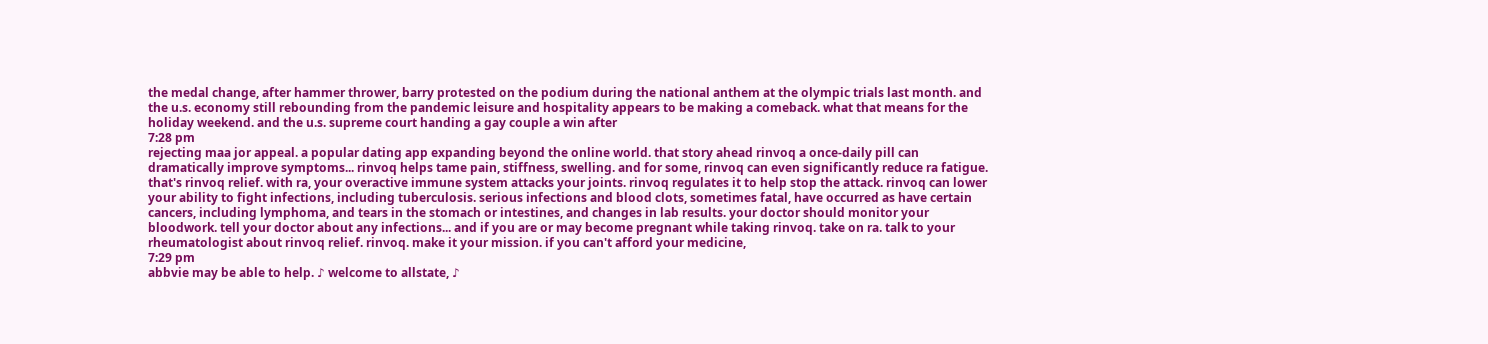the medal change, after hammer thrower, barry protested on the podium during the national anthem at the olympic trials last month. and the u.s. economy still rebounding from the pandemic leisure and hospitality appears to be making a comeback. what that means for the holiday weekend. and the u.s. supreme court handing a gay couple a win after
7:28 pm
rejecting maa jor appeal. a popular dating app expanding beyond the online world. that story ahead rinvoq a once-daily pill can dramatically improve symptoms... rinvoq helps tame pain, stiffness, swelling. and for some, rinvoq can even significantly reduce ra fatigue. that's rinvoq relief. with ra, your overactive immune system attacks your joints. rinvoq regulates it to help stop the attack. rinvoq can lower your ability to fight infections, including tuberculosis. serious infections and blood clots, sometimes fatal, have occurred as have certain cancers, including lymphoma, and tears in the stomach or intestines, and changes in lab results. your doctor should monitor your bloodwork. tell your doctor about any infections... and if you are or may become pregnant while taking rinvoq. take on ra. talk to your rheumatologist about rinvoq relief. rinvoq. make it your mission. if you can't afford your medicine,
7:29 pm
abbvie may be able to help. ♪ welcome to allstate, ♪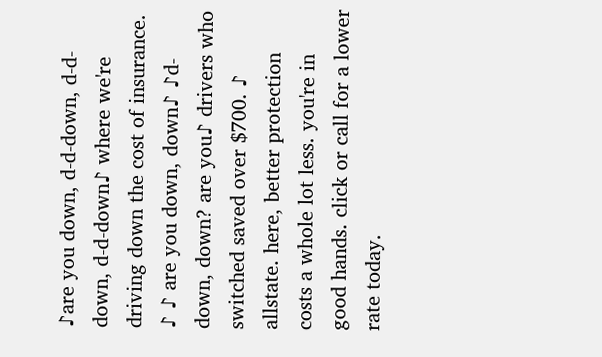♪are you down, d-d-down, d-d-down, d-d-down♪ where we're driving down the cost of insurance. ♪ ♪ are you down, down♪ ♪d-down, down? are you♪ drivers who switched saved over $700. ♪ allstate. here, better protection costs a whole lot less. you're in good hands. click or call for a lower rate today.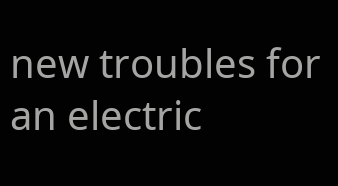new troubles for an electric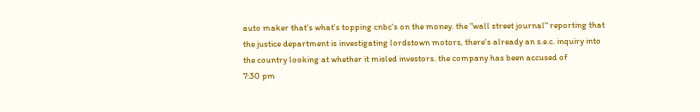auto maker that's what's topping cnbc's on the money. the "wall street journal" reporting that the justice department is investigating lordstown motors, there's already an s.e.c. inquiry into the country looking at whether it misled investors. the company has been accused of
7:30 pm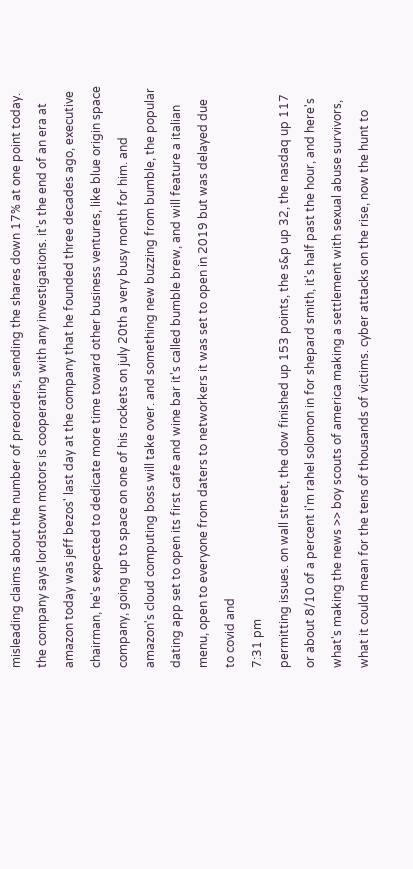misleading claims about the number of preorders, sending the shares down 17% at one point today. the company says lordstown motors is cooperating with any investigations. it's the end of an era at amazon today was jeff bezos' last day at the company that he founded three decades ago, executive chairman, he's expected to dedicate more time toward other business ventures, like blue origin space company, going up to space on one of his rockets on july 20th a very busy month for him. and amazon's cloud computing boss will take over. and something new buzzing from bumble, the popular dating app set to open its first cafe and wine bar it's called bumble brew, and will feature a italian menu, open to everyone from daters to networkers it was set to open in 2019 but was delayed due to covid and
7:31 pm
permitting issues. on wall street, the dow finished up 153 points, the s&p up 32, the nasdaq up 117 or about 8/10 of a percent i'm rahel solomon in for shepard smith, it's half past the hour, and here's what's making the news >> boy scouts of america making a settlement with sexual abuse survivors, what it could mean for the tens of thousands of victims. cyber attacks on the rise, now the hunt to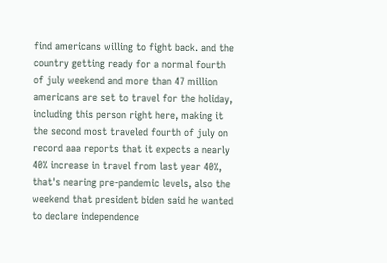find americans willing to fight back. and the country getting ready for a normal fourth of july weekend and more than 47 million americans are set to travel for the holiday, including this person right here, making it the second most traveled fourth of july on record aaa reports that it expects a nearly 40% increase in travel from last year 40%, that's nearing pre-pandemic levels, also the weekend that president biden said he wanted to declare independence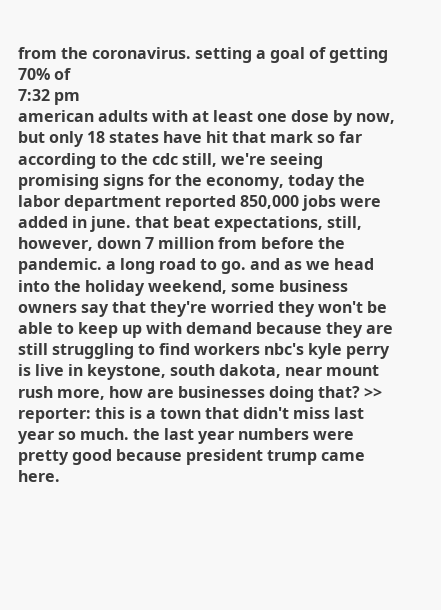from the coronavirus. setting a goal of getting 70% of
7:32 pm
american adults with at least one dose by now, but only 18 states have hit that mark so far according to the cdc still, we're seeing promising signs for the economy, today the labor department reported 850,000 jobs were added in june. that beat expectations, still, however, down 7 million from before the pandemic. a long road to go. and as we head into the holiday weekend, some business owners say that they're worried they won't be able to keep up with demand because they are still struggling to find workers nbc's kyle perry is live in keystone, south dakota, near mount rush more, how are businesses doing that? >> reporter: this is a town that didn't miss last year so much. the last year numbers were pretty good because president trump came here.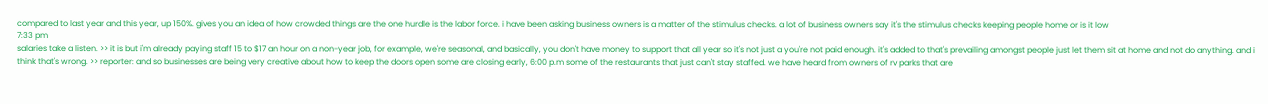compared to last year and this year, up 150%. gives you an idea of how crowded things are the one hurdle is the labor force. i have been asking business owners is a matter of the stimulus checks. a lot of business owners say it's the stimulus checks keeping people home or is it low
7:33 pm
salaries take a listen. >> it is but i'm already paying staff 15 to $17 an hour on a non-year job, for example, we're seasonal, and basically, you don't have money to support that all year so it's not just a you're not paid enough. it's added to that's prevailing amongst people just let them sit at home and not do anything. and i think that's wrong. >> reporter: and so businesses are being very creative about how to keep the doors open some are closing early, 6:00 p.m some of the restaurants that just can't stay staffed. we have heard from owners of rv parks that are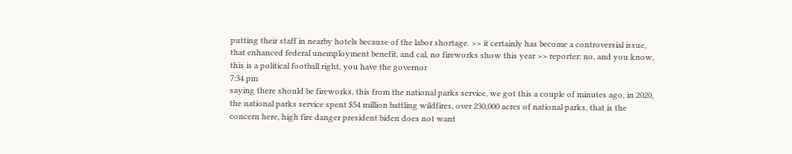putting their staff in nearby hotels because of the labor shortage. >> it certainly has become a controversial issue, that enhanced federal unemployment benefit, and cal, no fireworks show this year >> reporter: no, and you know, this is a political football right, you have the governor
7:34 pm
saying there should be fireworks, this from the national parks service, we got this a couple of minutes ago, in 2020, the national parks service spent $54 million battling wildfires, over 230,000 acres of national parks, that is the concern here, high fire danger president biden does not want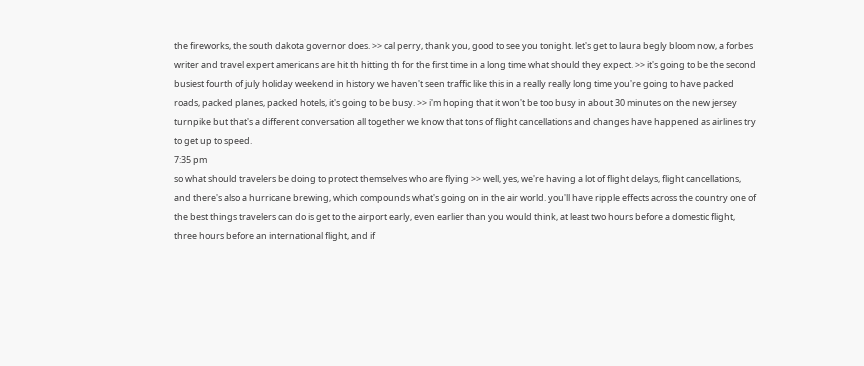the fireworks, the south dakota governor does. >> cal perry, thank you, good to see you tonight. let's get to laura begly bloom now, a forbes writer and travel expert americans are hit th hitting th for the first time in a long time what should they expect. >> it's going to be the second busiest fourth of july holiday weekend in history we haven't seen traffic like this in a really really long time you're going to have packed roads, packed planes, packed hotels, it's going to be busy. >> i'm hoping that it won't be too busy in about 30 minutes on the new jersey turnpike but that's a different conversation all together we know that tons of flight cancellations and changes have happened as airlines try to get up to speed.
7:35 pm
so what should travelers be doing to protect themselves who are flying >> well, yes, we're having a lot of flight delays, flight cancellations, and there's also a hurricane brewing, which compounds what's going on in the air world. you'll have ripple effects across the country one of the best things travelers can do is get to the airport early, even earlier than you would think, at least two hours before a domestic flight, three hours before an international flight, and if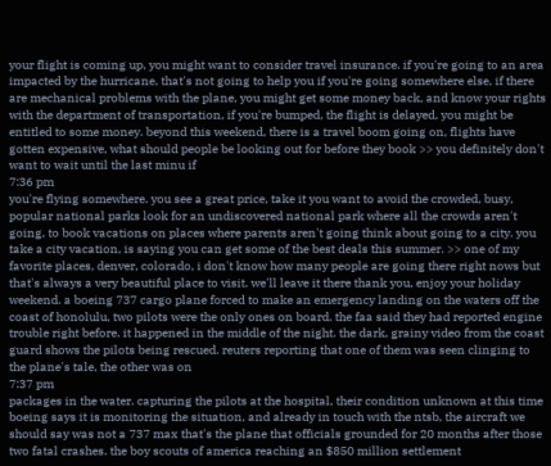your flight is coming up, you might want to consider travel insurance. if you're going to an area impacted by the hurricane, that's not going to help you if you're going somewhere else, if there are mechanical problems with the plane, you might get some money back, and know your rights with the department of transportation, if you're bumped, the flight is delayed, you might be entitled to some money. beyond this weekend, there is a travel boom going on, flights have gotten expensive, what should people be looking out for before they book >> you definitely don't want to wait until the last minu if
7:36 pm
you're flying somewhere. you see a great price, take it you want to avoid the crowded, busy, popular national parks look for an undiscovered national park where all the crowds aren't going, to book vacations on places where parents aren't going think about going to a city. you take a city vacation, is saying you can get some of the best deals this summer. >> one of my favorite places, denver, colorado, i don't know how many people are going there right nows but that's always a very beautiful place to visit. we'll leave it there thank you, enjoy your holiday weekend. a boeing 737 cargo plane forced to make an emergency landing on the waters off the coast of honolulu, two pilots were the only ones on board. the faa said they had reported engine trouble right before. it happened in the middle of the night. the dark, grainy video from the coast guard shows the pilots being rescued. reuters reporting that one of them was seen clinging to the plane's tale, the other was on
7:37 pm
packages in the water. capturing the pilots at the hospital, their condition unknown at this time boeing says it is monitoring the situation, and already in touch with the ntsb, the aircraft we should say was not a 737 max that's the plane that officials grounded for 20 months after those two fatal crashes. the boy scouts of america reaching an $850 million settlement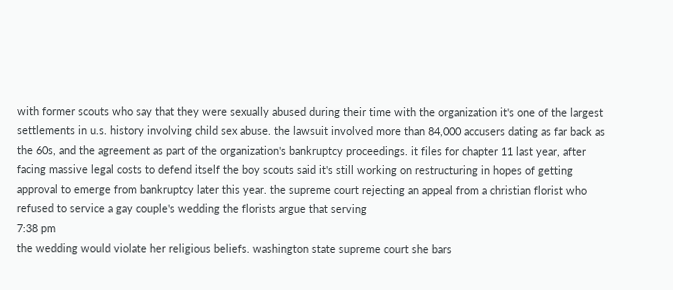with former scouts who say that they were sexually abused during their time with the organization it's one of the largest settlements in u.s. history involving child sex abuse. the lawsuit involved more than 84,000 accusers dating as far back as the 60s, and the agreement as part of the organization's bankruptcy proceedings. it files for chapter 11 last year, after facing massive legal costs to defend itself the boy scouts said it's still working on restructuring in hopes of getting approval to emerge from bankruptcy later this year. the supreme court rejecting an appeal from a christian florist who refused to service a gay couple's wedding the florists argue that serving
7:38 pm
the wedding would violate her religious beliefs. washington state supreme court she bars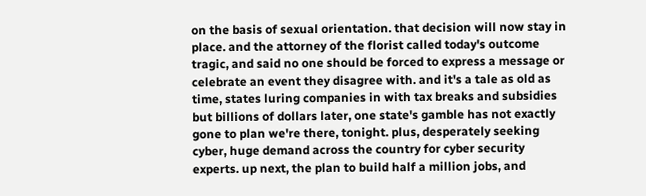on the basis of sexual orientation. that decision will now stay in place. and the attorney of the florist called today's outcome tragic, and said no one should be forced to express a message or celebrate an event they disagree with. and it's a tale as old as time, states luring companies in with tax breaks and subsidies but billions of dollars later, one state's gamble has not exactly gone to plan we're there, tonight. plus, desperately seeking cyber, huge demand across the country for cyber security experts. up next, the plan to build half a million jobs, and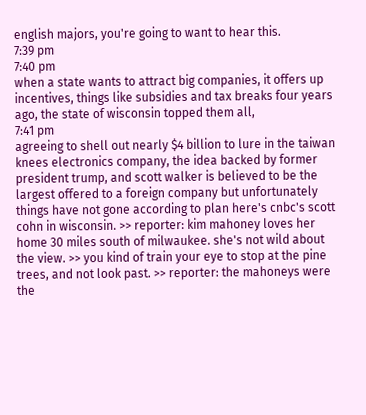english majors, you're going to want to hear this.
7:39 pm
7:40 pm
when a state wants to attract big companies, it offers up incentives, things like subsidies and tax breaks four years ago, the state of wisconsin topped them all,
7:41 pm
agreeing to shell out nearly $4 billion to lure in the taiwan knees electronics company, the idea backed by former president trump, and scott walker is believed to be the largest offered to a foreign company but unfortunately things have not gone according to plan here's cnbc's scott cohn in wisconsin. >> reporter: kim mahoney loves her home 30 miles south of milwaukee. she's not wild about the view. >> you kind of train your eye to stop at the pine trees, and not look past. >> reporter: the mahoneys were the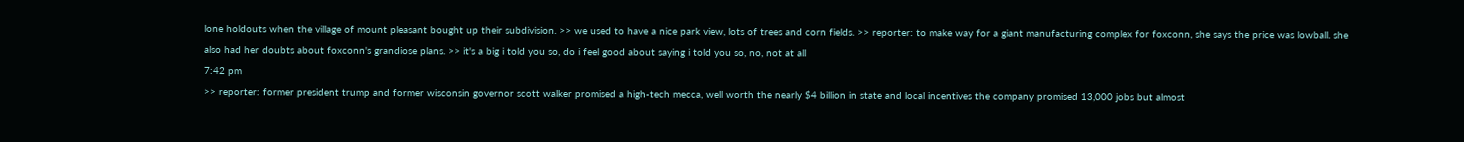lone holdouts when the village of mount pleasant bought up their subdivision. >> we used to have a nice park view, lots of trees and corn fields. >> reporter: to make way for a giant manufacturing complex for foxconn, she says the price was lowball. she also had her doubts about foxconn's grandiose plans. >> it's a big i told you so, do i feel good about saying i told you so, no, not at all
7:42 pm
>> reporter: former president trump and former wisconsin governor scott walker promised a high-tech mecca, well worth the nearly $4 billion in state and local incentives the company promised 13,000 jobs but almost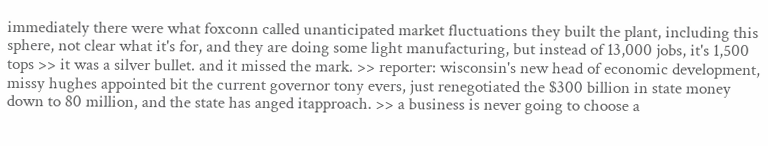immediately there were what foxconn called unanticipated market fluctuations they built the plant, including this sphere, not clear what it's for, and they are doing some light manufacturing, but instead of 13,000 jobs, it's 1,500 tops >> it was a silver bullet. and it missed the mark. >> reporter: wisconsin's new head of economic development, missy hughes appointed bit the current governor tony evers, just renegotiated the $300 billion in state money down to 80 million, and the state has anged itapproach. >> a business is never going to choose a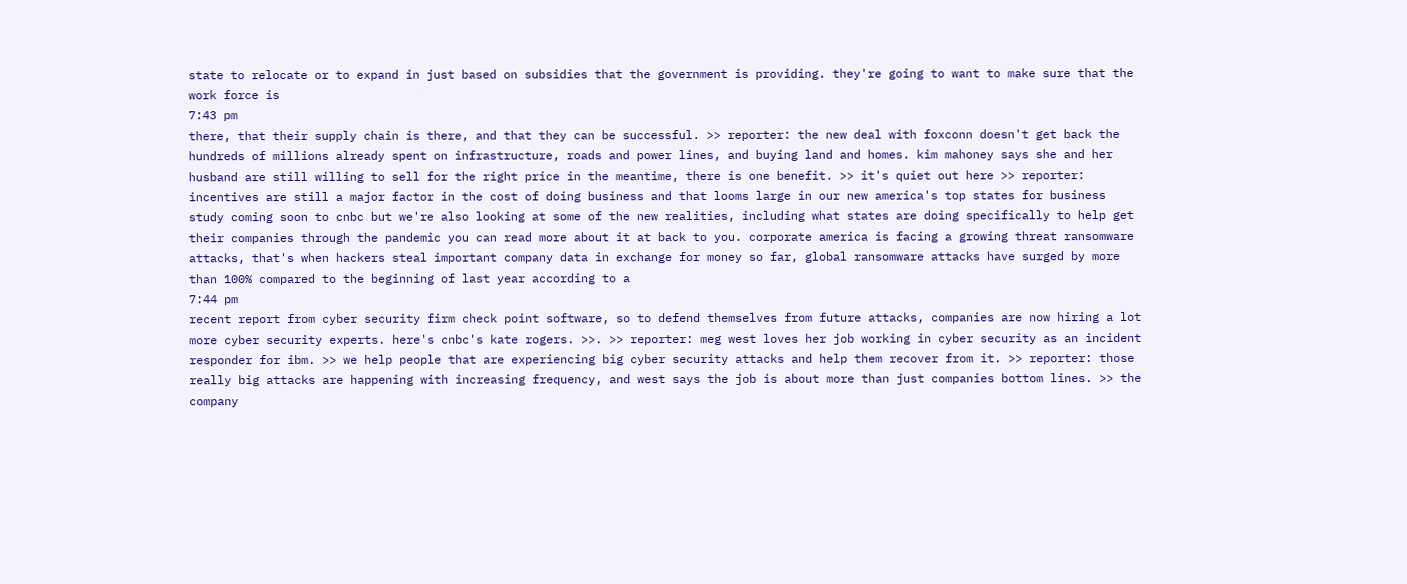state to relocate or to expand in just based on subsidies that the government is providing. they're going to want to make sure that the work force is
7:43 pm
there, that their supply chain is there, and that they can be successful. >> reporter: the new deal with foxconn doesn't get back the hundreds of millions already spent on infrastructure, roads and power lines, and buying land and homes. kim mahoney says she and her husband are still willing to sell for the right price in the meantime, there is one benefit. >> it's quiet out here >> reporter: incentives are still a major factor in the cost of doing business and that looms large in our new america's top states for business study coming soon to cnbc but we're also looking at some of the new realities, including what states are doing specifically to help get their companies through the pandemic you can read more about it at back to you. corporate america is facing a growing threat ransomware attacks, that's when hackers steal important company data in exchange for money so far, global ransomware attacks have surged by more than 100% compared to the beginning of last year according to a
7:44 pm
recent report from cyber security firm check point software, so to defend themselves from future attacks, companies are now hiring a lot more cyber security experts. here's cnbc's kate rogers. >>. >> reporter: meg west loves her job working in cyber security as an incident responder for ibm. >> we help people that are experiencing big cyber security attacks and help them recover from it. >> reporter: those really big attacks are happening with increasing frequency, and west says the job is about more than just companies bottom lines. >> the company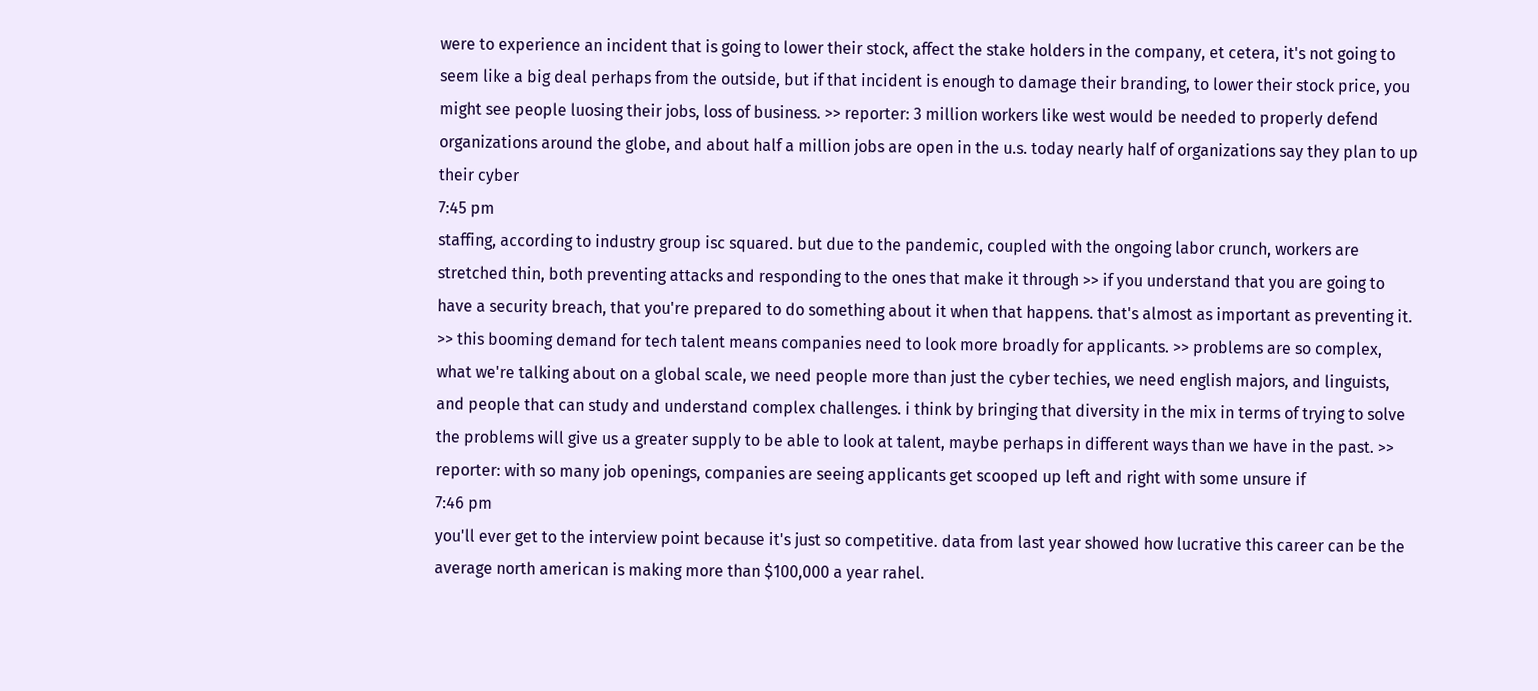were to experience an incident that is going to lower their stock, affect the stake holders in the company, et cetera, it's not going to seem like a big deal perhaps from the outside, but if that incident is enough to damage their branding, to lower their stock price, you might see people luosing their jobs, loss of business. >> reporter: 3 million workers like west would be needed to properly defend organizations around the globe, and about half a million jobs are open in the u.s. today nearly half of organizations say they plan to up their cyber
7:45 pm
staffing, according to industry group isc squared. but due to the pandemic, coupled with the ongoing labor crunch, workers are stretched thin, both preventing attacks and responding to the ones that make it through >> if you understand that you are going to have a security breach, that you're prepared to do something about it when that happens. that's almost as important as preventing it. >> this booming demand for tech talent means companies need to look more broadly for applicants. >> problems are so complex, what we're talking about on a global scale, we need people more than just the cyber techies, we need english majors, and linguists, and people that can study and understand complex challenges. i think by bringing that diversity in the mix in terms of trying to solve the problems will give us a greater supply to be able to look at talent, maybe perhaps in different ways than we have in the past. >> reporter: with so many job openings, companies are seeing applicants get scooped up left and right with some unsure if
7:46 pm
you'll ever get to the interview point because it's just so competitive. data from last year showed how lucrative this career can be the average north american is making more than $100,000 a year rahel.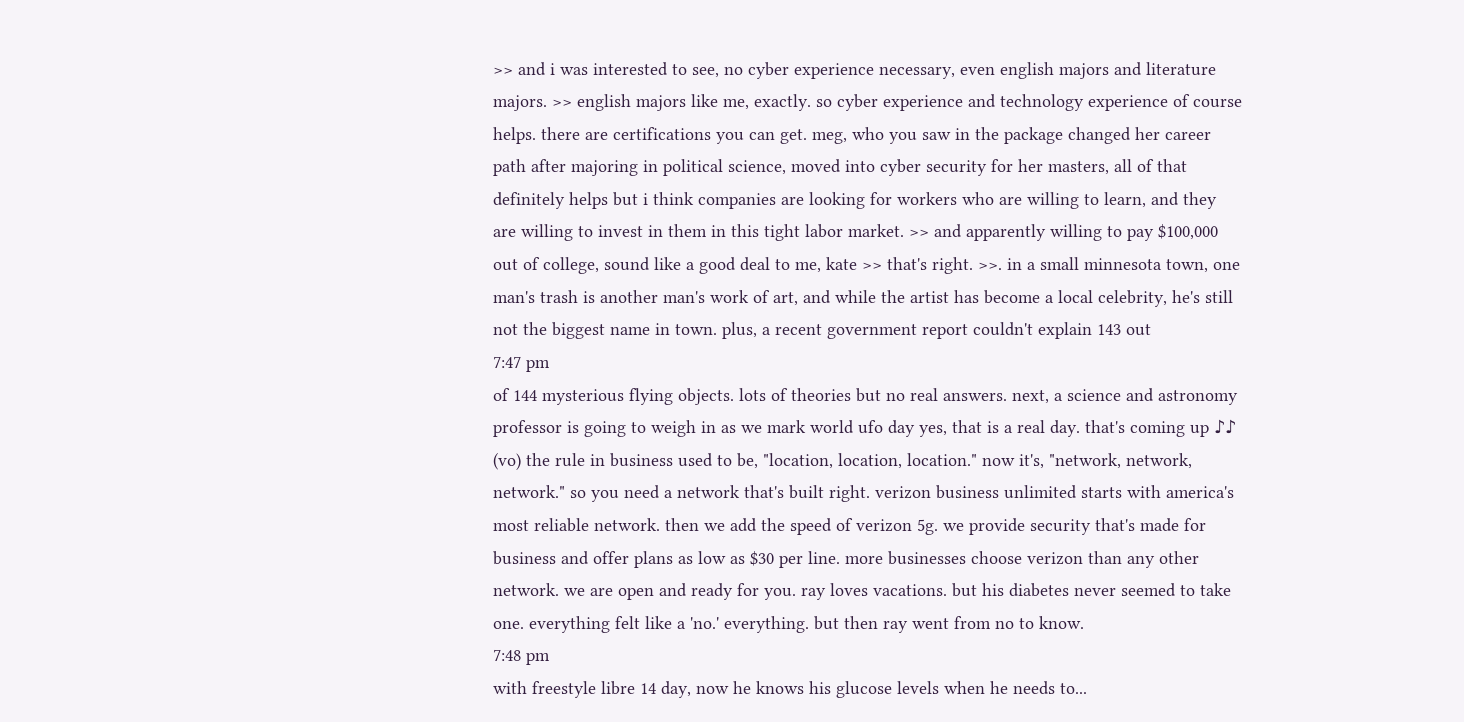>> and i was interested to see, no cyber experience necessary, even english majors and literature majors. >> english majors like me, exactly. so cyber experience and technology experience of course helps. there are certifications you can get. meg, who you saw in the package changed her career path after majoring in political science, moved into cyber security for her masters, all of that definitely helps but i think companies are looking for workers who are willing to learn, and they are willing to invest in them in this tight labor market. >> and apparently willing to pay $100,000 out of college, sound like a good deal to me, kate >> that's right. >>. in a small minnesota town, one man's trash is another man's work of art, and while the artist has become a local celebrity, he's still not the biggest name in town. plus, a recent government report couldn't explain 143 out
7:47 pm
of 144 mysterious flying objects. lots of theories but no real answers. next, a science and astronomy professor is going to weigh in as we mark world ufo day yes, that is a real day. that's coming up ♪♪ (vo) the rule in business used to be, "location, location, location." now it's, "network, network, network." so you need a network that's built right. verizon business unlimited starts with america's most reliable network. then we add the speed of verizon 5g. we provide security that's made for business and offer plans as low as $30 per line. more businesses choose verizon than any other network. we are open and ready for you. ray loves vacations. but his diabetes never seemed to take one. everything felt like a 'no.' everything. but then ray went from no to know.
7:48 pm
with freestyle libre 14 day, now he knows his glucose levels when he needs to...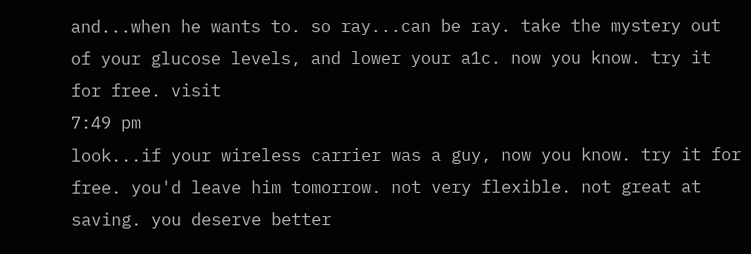and...when he wants to. so ray...can be ray. take the mystery out of your glucose levels, and lower your a1c. now you know. try it for free. visit
7:49 pm
look...if your wireless carrier was a guy, now you know. try it for free. you'd leave him tomorrow. not very flexible. not great at saving. you deserve better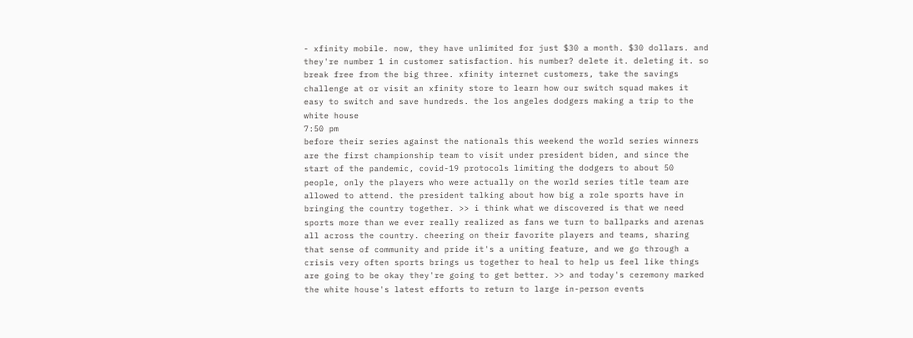- xfinity mobile. now, they have unlimited for just $30 a month. $30 dollars. and they're number 1 in customer satisfaction. his number? delete it. deleting it. so break free from the big three. xfinity internet customers, take the savings challenge at or visit an xfinity store to learn how our switch squad makes it easy to switch and save hundreds. the los angeles dodgers making a trip to the white house
7:50 pm
before their series against the nationals this weekend the world series winners are the first championship team to visit under president biden, and since the start of the pandemic, covid-19 protocols limiting the dodgers to about 50 people, only the players who were actually on the world series title team are allowed to attend. the president talking about how big a role sports have in bringing the country together. >> i think what we discovered is that we need sports more than we ever really realized as fans we turn to ballparks and arenas all across the country. cheering on their favorite players and teams, sharing that sense of community and pride it's a uniting feature, and we go through a crisis very often sports brings us together to heal to help us feel like things are going to be okay they're going to get better. >> and today's ceremony marked the white house's latest efforts to return to large in-person events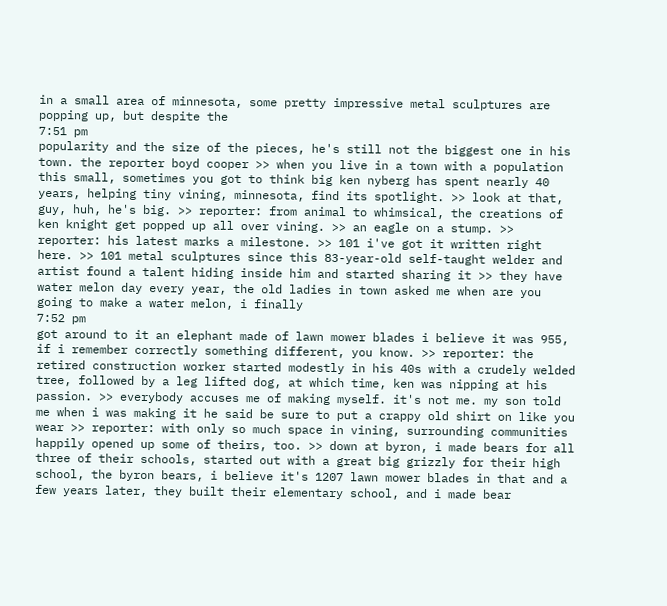in a small area of minnesota, some pretty impressive metal sculptures are popping up, but despite the
7:51 pm
popularity and the size of the pieces, he's still not the biggest one in his town. the reporter boyd cooper >> when you live in a town with a population this small, sometimes you got to think big ken nyberg has spent nearly 40 years, helping tiny vining, minnesota, find its spotlight. >> look at that, guy, huh, he's big. >> reporter: from animal to whimsical, the creations of ken knight get popped up all over vining. >> an eagle on a stump. >> reporter: his latest marks a milestone. >> 101 i've got it written right here. >> 101 metal sculptures since this 83-year-old self-taught welder and artist found a talent hiding inside him and started sharing it >> they have water melon day every year, the old ladies in town asked me when are you going to make a water melon, i finally
7:52 pm
got around to it an elephant made of lawn mower blades i believe it was 955, if i remember correctly something different, you know. >> reporter: the retired construction worker started modestly in his 40s with a crudely welded tree, followed by a leg lifted dog, at which time, ken was nipping at his passion. >> everybody accuses me of making myself. it's not me. my son told me when i was making it he said be sure to put a crappy old shirt on like you wear >> reporter: with only so much space in vining, surrounding communities happily opened up some of theirs, too. >> down at byron, i made bears for all three of their schools, started out with a great big grizzly for their high school, the byron bears, i believe it's 1207 lawn mower blades in that and a few years later, they built their elementary school, and i made bear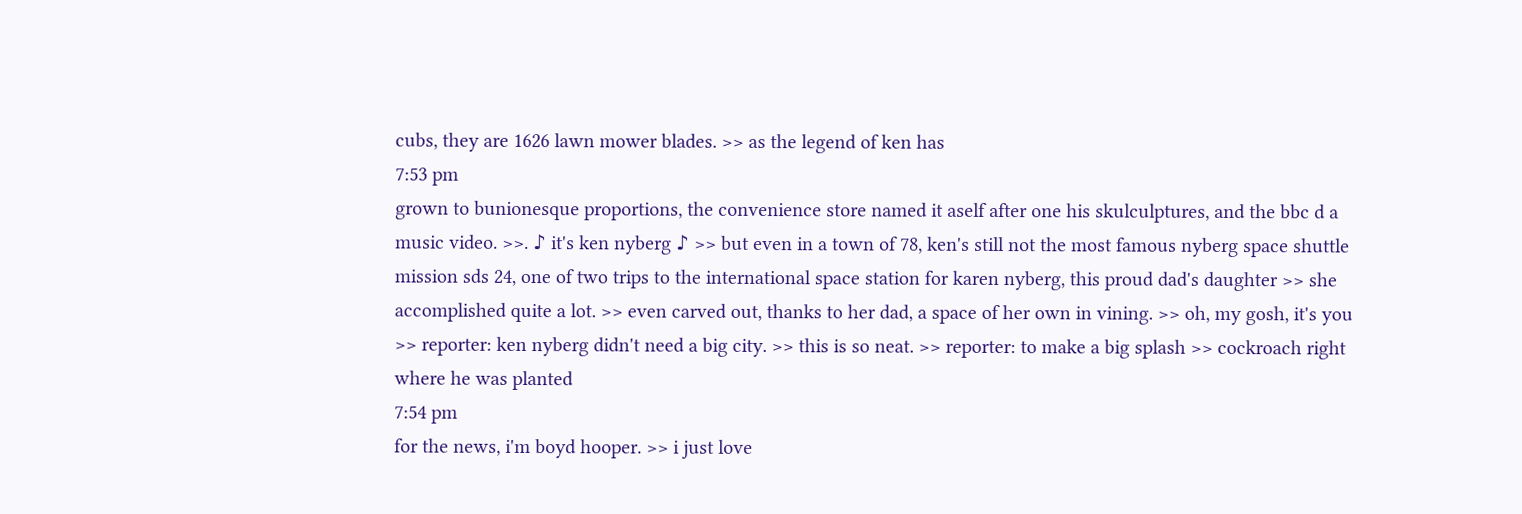cubs, they are 1626 lawn mower blades. >> as the legend of ken has
7:53 pm
grown to bunionesque proportions, the convenience store named it aself after one his skulculptures, and the bbc d a music video. >>. ♪ it's ken nyberg ♪ >> but even in a town of 78, ken's still not the most famous nyberg space shuttle mission sds 24, one of two trips to the international space station for karen nyberg, this proud dad's daughter >> she accomplished quite a lot. >> even carved out, thanks to her dad, a space of her own in vining. >> oh, my gosh, it's you >> reporter: ken nyberg didn't need a big city. >> this is so neat. >> reporter: to make a big splash >> cockroach right where he was planted
7:54 pm
for the news, i'm boyd hooper. >> i just love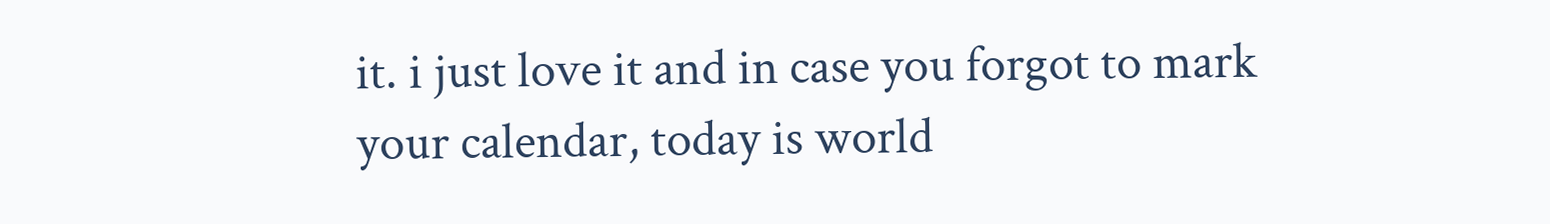it. i just love it and in case you forgot to mark your calendar, today is world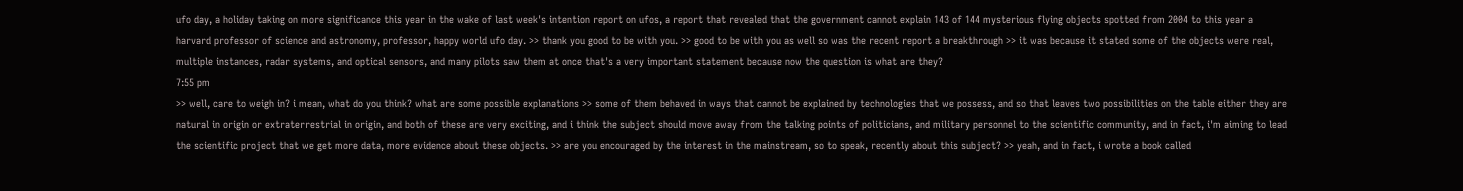ufo day, a holiday taking on more significance this year in the wake of last week's intention report on ufos, a report that revealed that the government cannot explain 143 of 144 mysterious flying objects spotted from 2004 to this year a harvard professor of science and astronomy, professor, happy world ufo day. >> thank you good to be with you. >> good to be with you as well so was the recent report a breakthrough >> it was because it stated some of the objects were real, multiple instances, radar systems, and optical sensors, and many pilots saw them at once that's a very important statement because now the question is what are they?
7:55 pm
>> well, care to weigh in? i mean, what do you think? what are some possible explanations >> some of them behaved in ways that cannot be explained by technologies that we possess, and so that leaves two possibilities on the table either they are natural in origin or extraterrestrial in origin, and both of these are very exciting, and i think the subject should move away from the talking points of politicians, and military personnel to the scientific community, and in fact, i'm aiming to lead the scientific project that we get more data, more evidence about these objects. >> are you encouraged by the interest in the mainstream, so to speak, recently about this subject? >> yeah, and in fact, i wrote a book called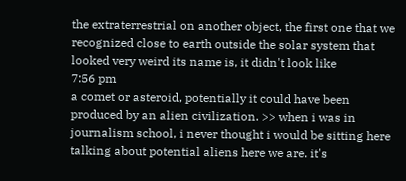the extraterrestrial on another object, the first one that we recognized close to earth outside the solar system that looked very weird its name is, it didn't look like
7:56 pm
a comet or asteroid, potentially it could have been produced by an alien civilization. >> when i was in journalism school, i never thought i would be sitting here talking about potential aliens here we are. it's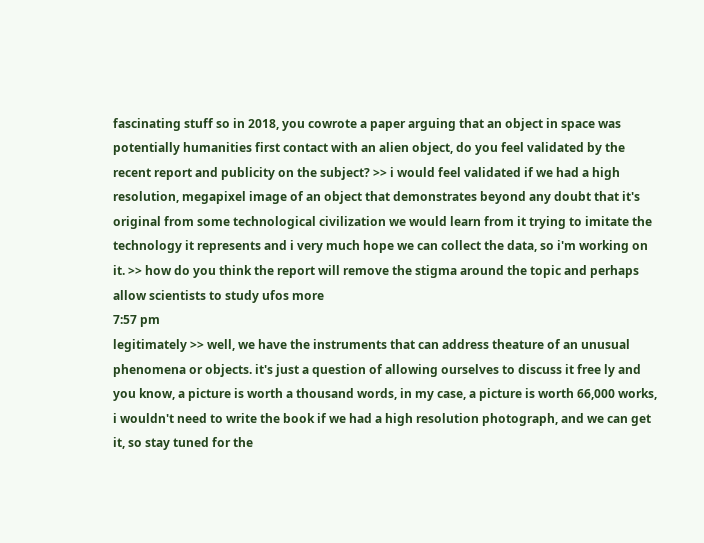fascinating stuff so in 2018, you cowrote a paper arguing that an object in space was potentially humanities first contact with an alien object, do you feel validated by the recent report and publicity on the subject? >> i would feel validated if we had a high resolution, megapixel image of an object that demonstrates beyond any doubt that it's original from some technological civilization we would learn from it trying to imitate the technology it represents and i very much hope we can collect the data, so i'm working on it. >> how do you think the report will remove the stigma around the topic and perhaps allow scientists to study ufos more
7:57 pm
legitimately >> well, we have the instruments that can address theature of an unusual phenomena or objects. it's just a question of allowing ourselves to discuss it free ly and you know, a picture is worth a thousand words, in my case, a picture is worth 66,000 works, i wouldn't need to write the book if we had a high resolution photograph, and we can get it, so stay tuned for the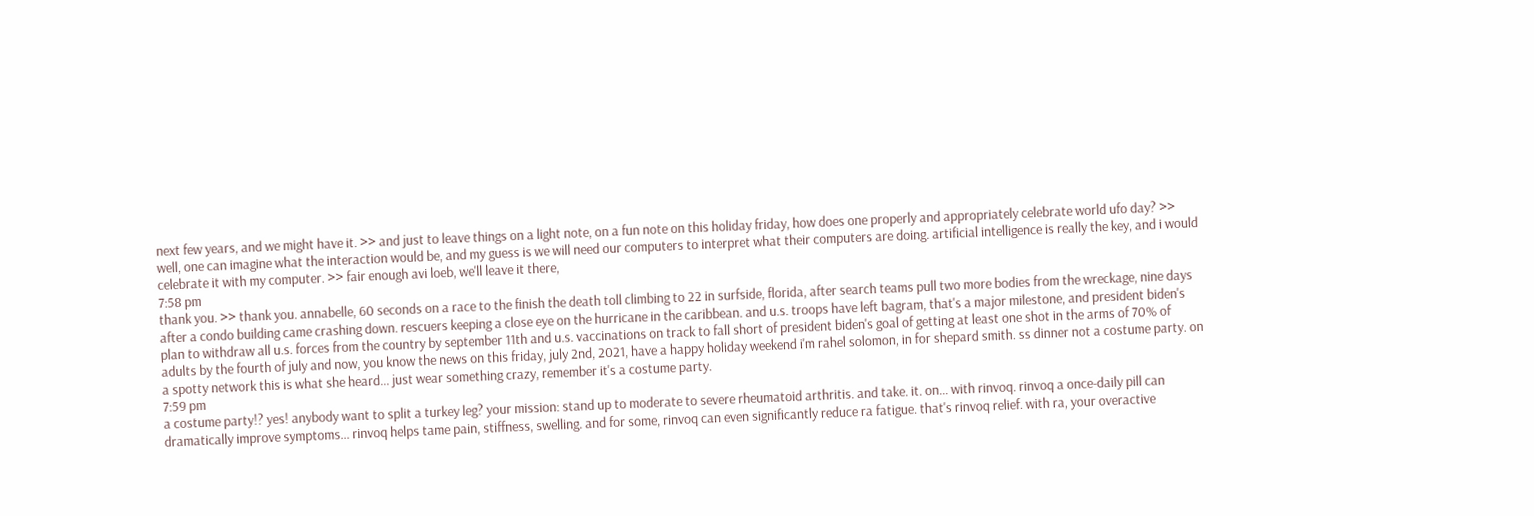next few years, and we might have it. >> and just to leave things on a light note, on a fun note on this holiday friday, how does one properly and appropriately celebrate world ufo day? >> well, one can imagine what the interaction would be, and my guess is we will need our computers to interpret what their computers are doing. artificial intelligence is really the key, and i would celebrate it with my computer. >> fair enough avi loeb, we'll leave it there,
7:58 pm
thank you. >> thank you. annabelle, 60 seconds on a race to the finish the death toll climbing to 22 in surfside, florida, after search teams pull two more bodies from the wreckage, nine days after a condo building came crashing down. rescuers keeping a close eye on the hurricane in the caribbean. and u.s. troops have left bagram, that's a major milestone, and president biden's plan to withdraw all u.s. forces from the country by september 11th and u.s. vaccinations on track to fall short of president biden's goal of getting at least one shot in the arms of 70% of adults by the fourth of july and now, you know the news on this friday, july 2nd, 2021, have a happy holiday weekend i'm rahel solomon, in for shepard smith. ss dinner not a costume party. on a spotty network this is what she heard... just wear something crazy, remember it's a costume party.
7:59 pm
a costume party!? yes! anybody want to split a turkey leg? your mission: stand up to moderate to severe rheumatoid arthritis. and take. it. on... with rinvoq. rinvoq a once-daily pill can dramatically improve symptoms... rinvoq helps tame pain, stiffness, swelling. and for some, rinvoq can even significantly reduce ra fatigue. that's rinvoq relief. with ra, your overactive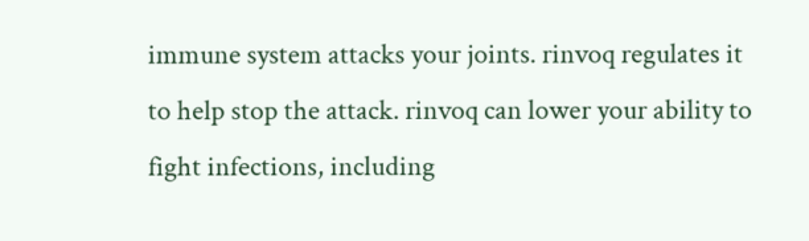immune system attacks your joints. rinvoq regulates it to help stop the attack. rinvoq can lower your ability to fight infections, including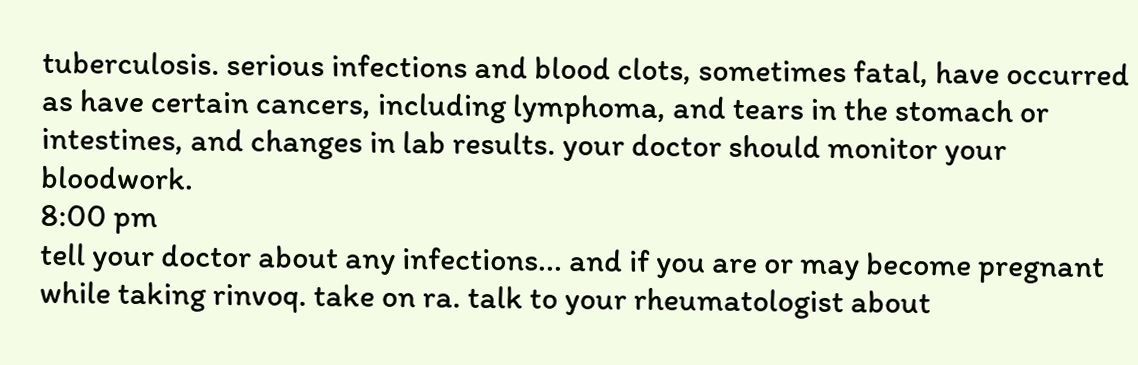tuberculosis. serious infections and blood clots, sometimes fatal, have occurred as have certain cancers, including lymphoma, and tears in the stomach or intestines, and changes in lab results. your doctor should monitor your bloodwork.
8:00 pm
tell your doctor about any infections... and if you are or may become pregnant while taking rinvoq. take on ra. talk to your rheumatologist about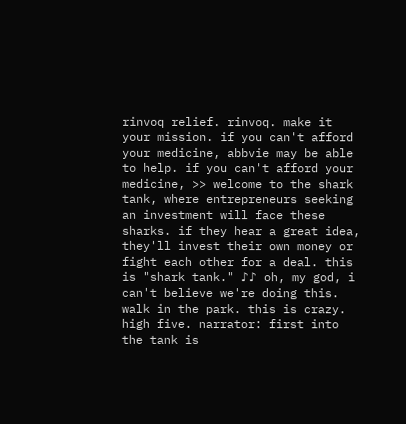rinvoq relief. rinvoq. make it your mission. if you can't afford your medicine, abbvie may be able to help. if you can't afford your medicine, >> welcome to the shark tank, where entrepreneurs seeking an investment will face these sharks. if they hear a great idea, they'll invest their own money or fight each other for a deal. this is "shark tank." ♪♪ oh, my god, i can't believe we're doing this. walk in the park. this is crazy. high five. narrator: first into the tank is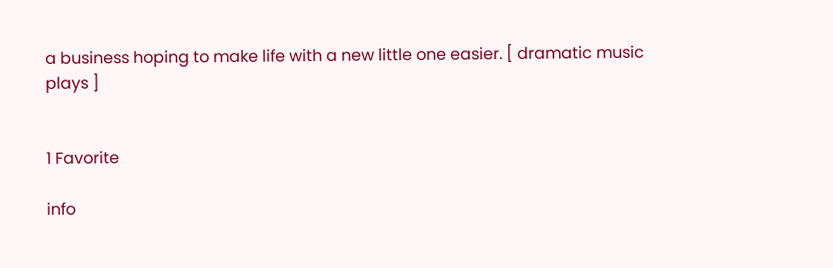a business hoping to make life with a new little one easier. [ dramatic music plays ]


1 Favorite

info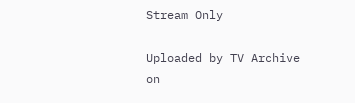Stream Only

Uploaded by TV Archive on